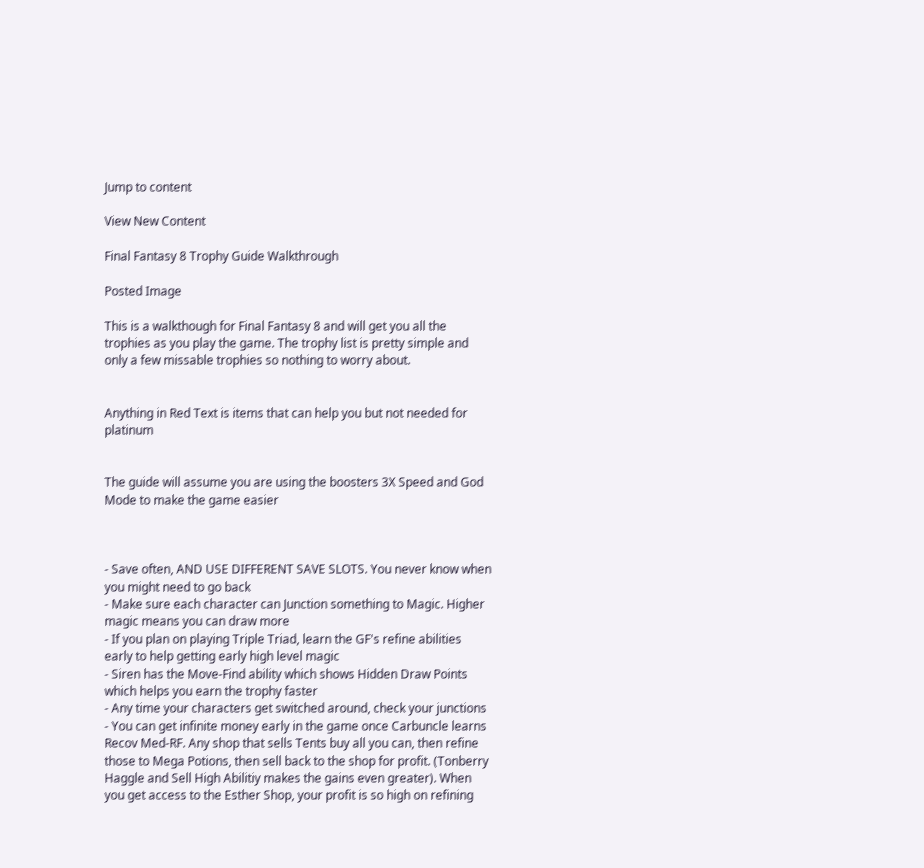Jump to content

View New Content

Final Fantasy 8 Trophy Guide Walkthrough

Posted Image

This is a walkthough for Final Fantasy 8 and will get you all the trophies as you play the game. The trophy list is pretty simple and only a few missable trophies so nothing to worry about.


Anything in Red Text is items that can help you but not needed for platinum


The guide will assume you are using the boosters 3X Speed and God Mode to make the game easier



- Save often, AND USE DIFFERENT SAVE SLOTS. You never know when you might need to go back
- Make sure each character can Junction something to Magic. Higher magic means you can draw more
- If you plan on playing Triple Triad, learn the GF's refine abilities early to help getting early high level magic
- Siren has the Move-Find ability which shows Hidden Draw Points which helps you earn the trophy faster
- Any time your characters get switched around, check your junctions
- You can get infinite money early in the game once Carbuncle learns Recov Med-RF. Any shop that sells Tents buy all you can, then refine those to Mega Potions, then sell back to the shop for profit. (Tonberry Haggle and Sell High Abilitiy makes the gains even greater). When you get access to the Esther Shop, your profit is so high on refining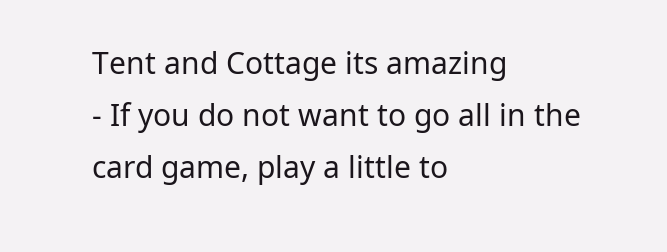Tent and Cottage its amazing
- If you do not want to go all in the card game, play a little to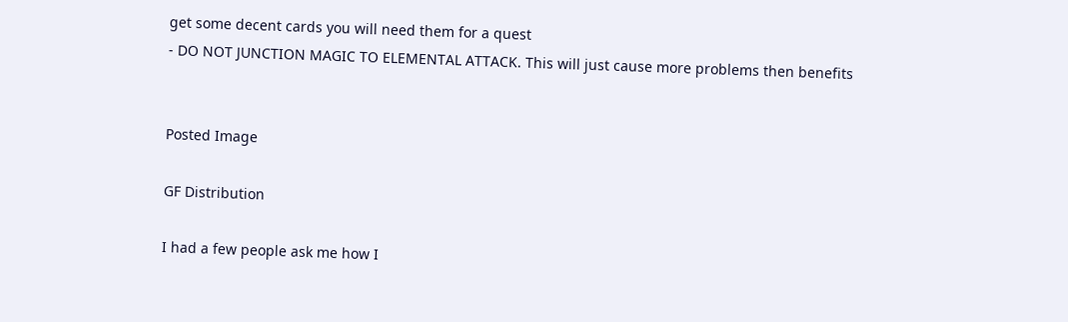get some decent cards you will need them for a quest
- DO NOT JUNCTION MAGIC TO ELEMENTAL ATTACK. This will just cause more problems then benefits


Posted Image

GF Distribution

I had a few people ask me how I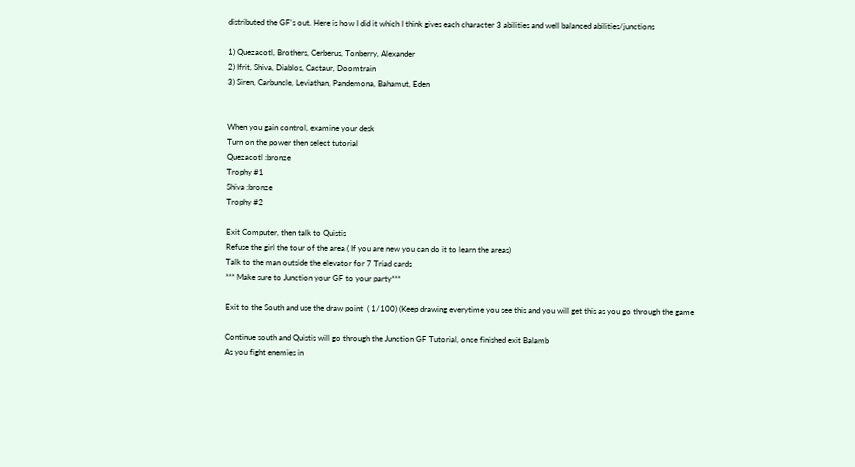distributed the GF's out. Here is how I did it which I think gives each character 3 abilities and well balanced abilities/junctions

1) Quezacotl, Brothers, Cerberus, Tonberry, Alexander
2) Ifrit, Shiva, Diablos, Cactaur, Doomtrain
3) Siren, Carbuncle, Leviathan, Pandemona, Bahamut, Eden


When you gain control, examine your desk
Turn on the power then select tutorial
Quezacotl :bronze
Trophy #1
Shiva :bronze
Trophy #2

Exit Computer, then talk to Quistis
Refuse the girl the tour of the area ( If you are new you can do it to learn the areas)
Talk to the man outside the elevator for 7 Triad cards
*** Make sure to Junction your GF to your party***

Exit to the South and use the draw point  ( 1/100) (Keep drawing everytime you see this and you will get this as you go through the game

Continue south and Quistis will go through the Junction GF Tutorial, once finished exit Balamb
As you fight enemies in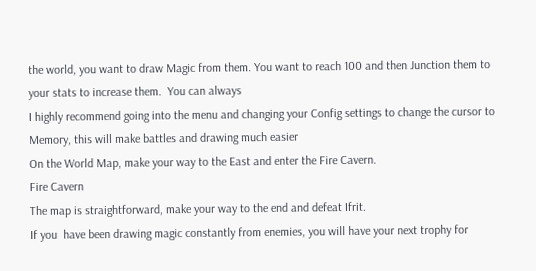the world, you want to draw Magic from them. You want to reach 100 and then Junction them to your stats to increase them.  You can always
I highly recommend going into the menu and changing your Config settings to change the cursor to Memory, this will make battles and drawing much easier
On the World Map, make your way to the East and enter the Fire Cavern.
Fire Cavern
The map is straightforward, make your way to the end and defeat Ifrit.
If you  have been drawing magic constantly from enemies, you will have your next trophy for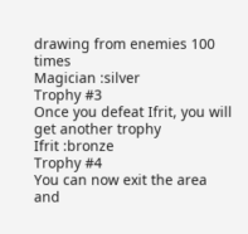drawing from enemies 100 times
Magician :silver
Trophy #3
Once you defeat Ifrit, you will get another trophy
Ifrit :bronze
Trophy #4
You can now exit the area and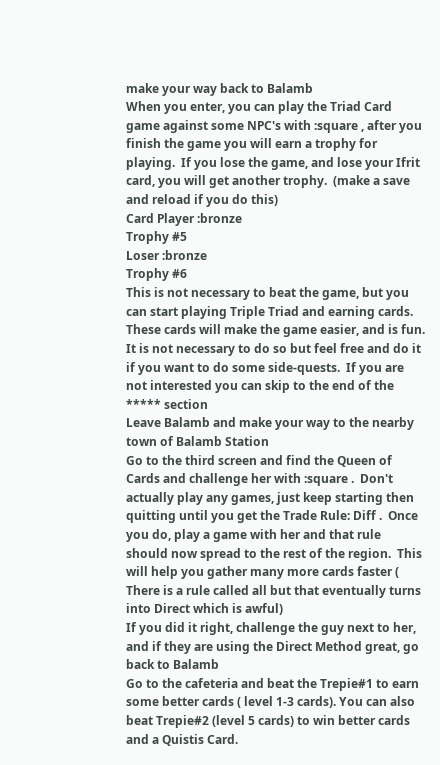make your way back to Balamb
When you enter, you can play the Triad Card game against some NPC's with :square , after you finish the game you will earn a trophy for playing.  If you lose the game, and lose your Ifrit card, you will get another trophy.  (make a save and reload if you do this)
Card Player :bronze
Trophy #5
Loser :bronze
Trophy #6
This is not necessary to beat the game, but you can start playing Triple Triad and earning cards.  These cards will make the game easier, and is fun.  It is not necessary to do so but feel free and do it if you want to do some side-quests.  If you are not interested you can skip to the end of the ***** section
Leave Balamb and make your way to the nearby town of Balamb Station
Go to the third screen and find the Queen of Cards and challenge her with :square .  Don't actually play any games, just keep starting then quitting until you get the Trade Rule: Diff .  Once you do, play a game with her and that rule should now spread to the rest of the region.  This will help you gather many more cards faster ( There is a rule called all but that eventually turns into Direct which is awful)
If you did it right, challenge the guy next to her, and if they are using the Direct Method great, go back to Balamb
Go to the cafeteria and beat the Trepie#1 to earn some better cards ( level 1-3 cards). You can also beat Trepie#2 (level 5 cards) to win better cards and a Quistis Card.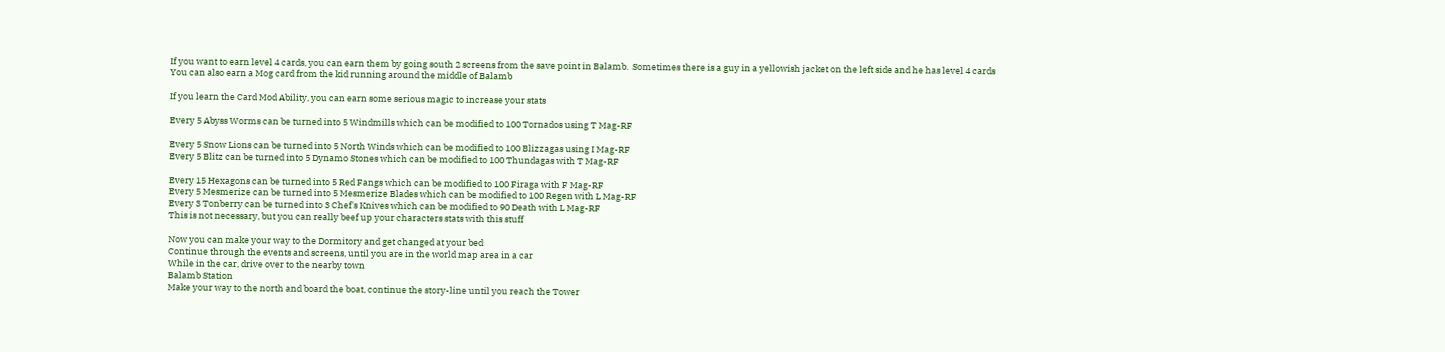If you want to earn level 4 cards, you can earn them by going south 2 screens from the save point in Balamb.  Sometimes there is a guy in a yellowish jacket on the left side and he has level 4 cards
You can also earn a Mog card from the kid running around the middle of Balamb

If you learn the Card Mod Ability, you can earn some serious magic to increase your stats

Every 5 Abyss Worms can be turned into 5 Windmills which can be modified to 100 Tornados using T Mag-RF

Every 5 Snow Lions can be turned into 5 North Winds which can be modified to 100 Blizzagas using I Mag-RF
Every 5 Blitz can be turned into 5 Dynamo Stones which can be modified to 100 Thundagas with T Mag-RF

Every 15 Hexagons can be turned into 5 Red Fangs which can be modified to 100 Firaga with F Mag-RF
Every 5 Mesmerize can be turned into 5 Mesmerize Blades which can be modified to 100 Regen with L Mag-RF
Every 3 Tonberry can be turned into 3 Chef's Knives which can be modified to 90 Death with L Mag-RF
This is not necessary, but you can really beef up your characters stats with this stuff

Now you can make your way to the Dormitory and get changed at your bed
Continue through the events and screens, until you are in the world map area in a car
While in the car, drive over to the nearby town
Balamb Station
Make your way to the north and board the boat, continue the story-line until you reach the Tower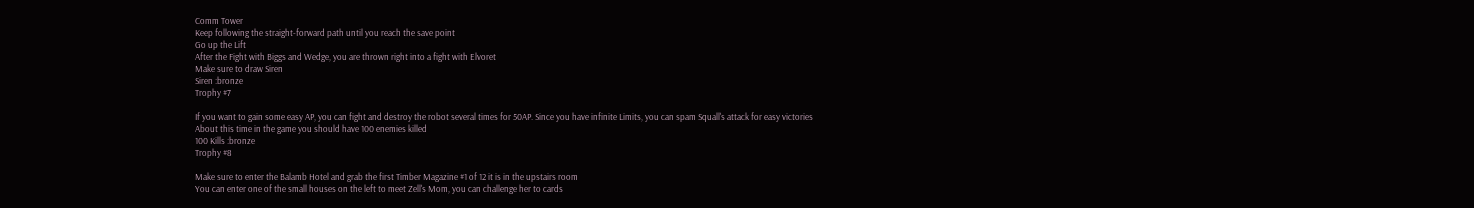Comm Tower
Keep following the straight-forward path until you reach the save point
Go up the Lift
After the Fight with Biggs and Wedge, you are thrown right into a fight with Elvoret
Make sure to draw Siren
Siren :bronze
Trophy #7

If you want to gain some easy AP, you can fight and destroy the robot several times for 50AP. Since you have infinite Limits, you can spam Squall's attack for easy victories
About this time in the game you should have 100 enemies killed
100 Kills :bronze
Trophy #8

Make sure to enter the Balamb Hotel and grab the first Timber Magazine #1 of 12 it is in the upstairs room
You can enter one of the small houses on the left to meet Zell's Mom, you can challenge her to cards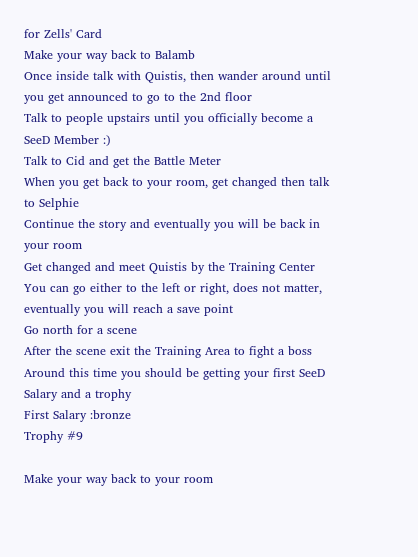for Zells' Card
Make your way back to Balamb
Once inside talk with Quistis, then wander around until you get announced to go to the 2nd floor
Talk to people upstairs until you officially become a SeeD Member :)
Talk to Cid and get the Battle Meter
When you get back to your room, get changed then talk to Selphie
Continue the story and eventually you will be back in your room
Get changed and meet Quistis by the Training Center
You can go either to the left or right, does not matter, eventually you will reach a save point
Go north for a scene
After the scene exit the Training Area to fight a boss
Around this time you should be getting your first SeeD Salary and a trophy
First Salary :bronze
Trophy #9

Make your way back to your room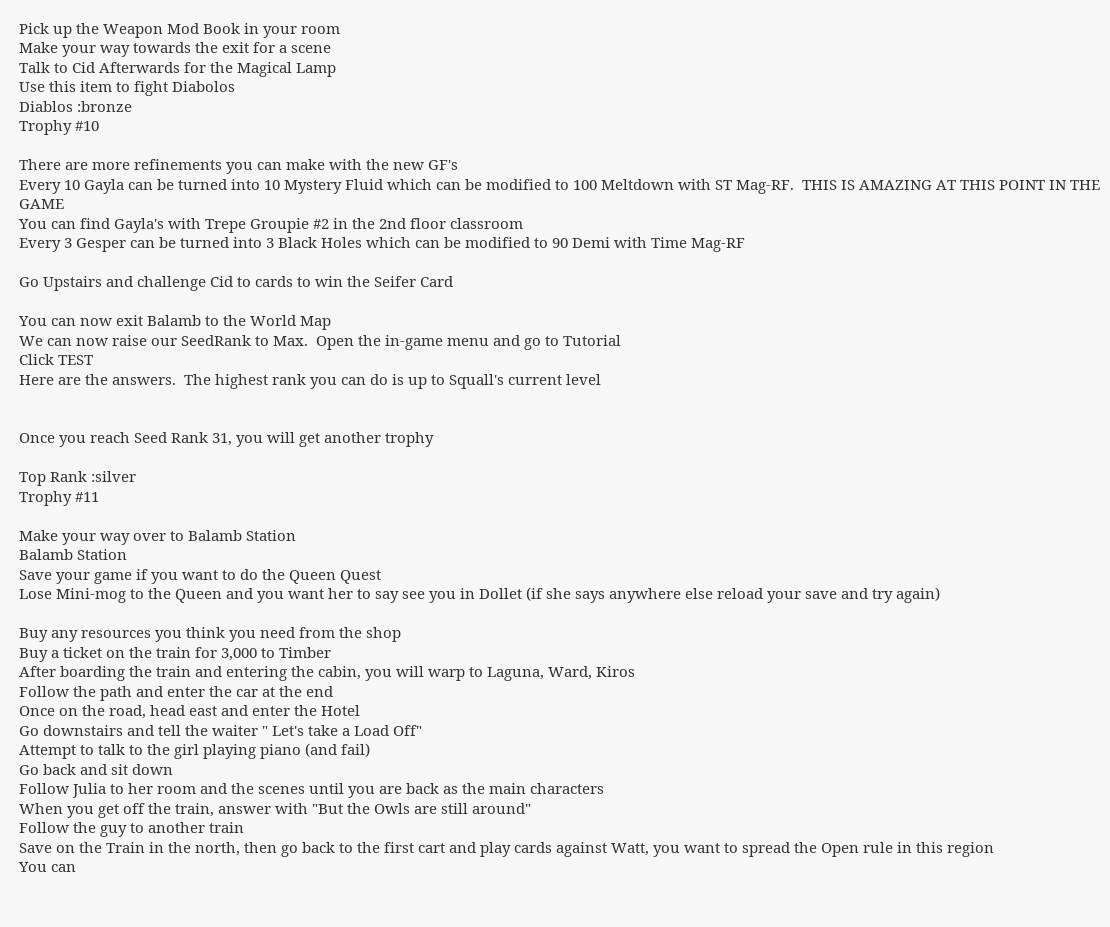Pick up the Weapon Mod Book in your room
Make your way towards the exit for a scene
Talk to Cid Afterwards for the Magical Lamp
Use this item to fight Diabolos
Diablos :bronze
Trophy #10

There are more refinements you can make with the new GF's
Every 10 Gayla can be turned into 10 Mystery Fluid which can be modified to 100 Meltdown with ST Mag-RF.  THIS IS AMAZING AT THIS POINT IN THE GAME
You can find Gayla's with Trepe Groupie #2 in the 2nd floor classroom
Every 3 Gesper can be turned into 3 Black Holes which can be modified to 90 Demi with Time Mag-RF

Go Upstairs and challenge Cid to cards to win the Seifer Card

You can now exit Balamb to the World Map
We can now raise our SeedRank to Max.  Open the in-game menu and go to Tutorial
Click TEST
Here are the answers.  The highest rank you can do is up to Squall's current level


Once you reach Seed Rank 31, you will get another trophy

Top Rank :silver
Trophy #11

Make your way over to Balamb Station
Balamb Station
Save your game if you want to do the Queen Quest
Lose Mini-mog to the Queen and you want her to say see you in Dollet (if she says anywhere else reload your save and try again)

Buy any resources you think you need from the shop
Buy a ticket on the train for 3,000 to Timber
After boarding the train and entering the cabin, you will warp to Laguna, Ward, Kiros
Follow the path and enter the car at the end
Once on the road, head east and enter the Hotel
Go downstairs and tell the waiter " Let's take a Load Off"
Attempt to talk to the girl playing piano (and fail)
Go back and sit down
Follow Julia to her room and the scenes until you are back as the main characters
When you get off the train, answer with "But the Owls are still around"
Follow the guy to another train
Save on the Train in the north, then go back to the first cart and play cards against Watt, you want to spread the Open rule in this region
You can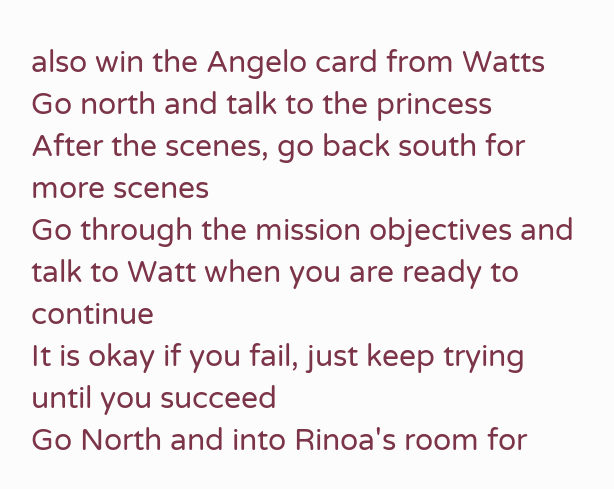also win the Angelo card from Watts
Go north and talk to the princess
After the scenes, go back south for more scenes
Go through the mission objectives and talk to Watt when you are ready to continue
It is okay if you fail, just keep trying until you succeed
Go North and into Rinoa's room for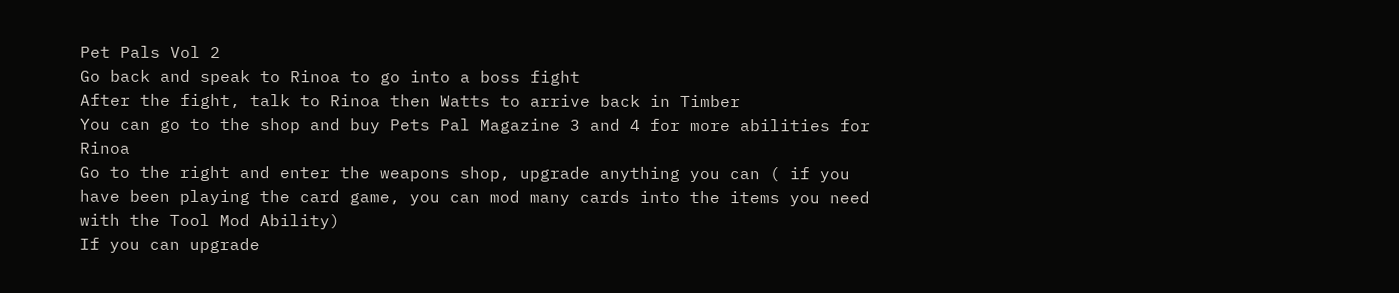Pet Pals Vol 2
Go back and speak to Rinoa to go into a boss fight
After the fight, talk to Rinoa then Watts to arrive back in Timber
You can go to the shop and buy Pets Pal Magazine 3 and 4 for more abilities for Rinoa
Go to the right and enter the weapons shop, upgrade anything you can ( if you have been playing the card game, you can mod many cards into the items you need with the Tool Mod Ability)
If you can upgrade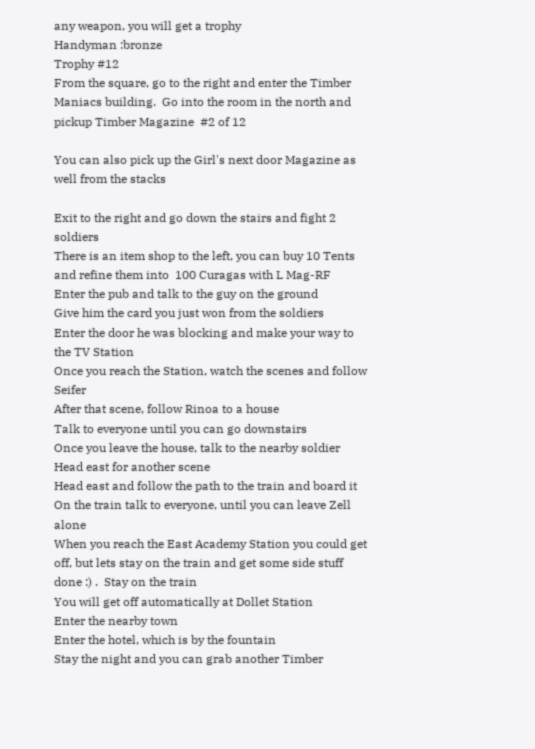any weapon, you will get a trophy
Handyman :bronze
Trophy #12
From the square, go to the right and enter the Timber Maniacs building.  Go into the room in the north and pickup Timber Magazine  #2 of 12

You can also pick up the Girl's next door Magazine as well from the stacks

Exit to the right and go down the stairs and fight 2 soldiers
There is an item shop to the left, you can buy 10 Tents and refine them into  100 Curagas with L Mag-RF
Enter the pub and talk to the guy on the ground
Give him the card you just won from the soldiers
Enter the door he was blocking and make your way to the TV Station
Once you reach the Station, watch the scenes and follow Seifer
After that scene, follow Rinoa to a house
Talk to everyone until you can go downstairs
Once you leave the house, talk to the nearby soldier
Head east for another scene
Head east and follow the path to the train and board it
On the train talk to everyone, until you can leave Zell alone
When you reach the East Academy Station you could get off, but lets stay on the train and get some side stuff done :) .  Stay on the train
You will get off automatically at Dollet Station
Enter the nearby town
Enter the hotel, which is by the fountain
Stay the night and you can grab another Timber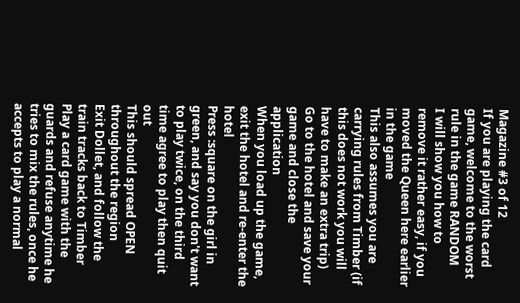Magazine #3 of 12
If you are playing the card game, welcome to the worst rule in the game RANDOM
I will show you how to remove it rather easy, if you moved the Queen here earlier in the game
This also assumes you are carrying rules from Timber (if this does not work you will have to make an extra trip)
Go to the hotel and save your game and close the application
When you load up the game, exit the hotel and re-enter the hotel
Press :square on the girl in green, and say you don't want to play twice, on the third time agree to play then quit out
This should spread OPEN throughout the region
Exit Dollet, and follow the train tracks back to Timber
Play a card game with the guards and refuse anytime he tries to mix the rules, once he accepts to play a normal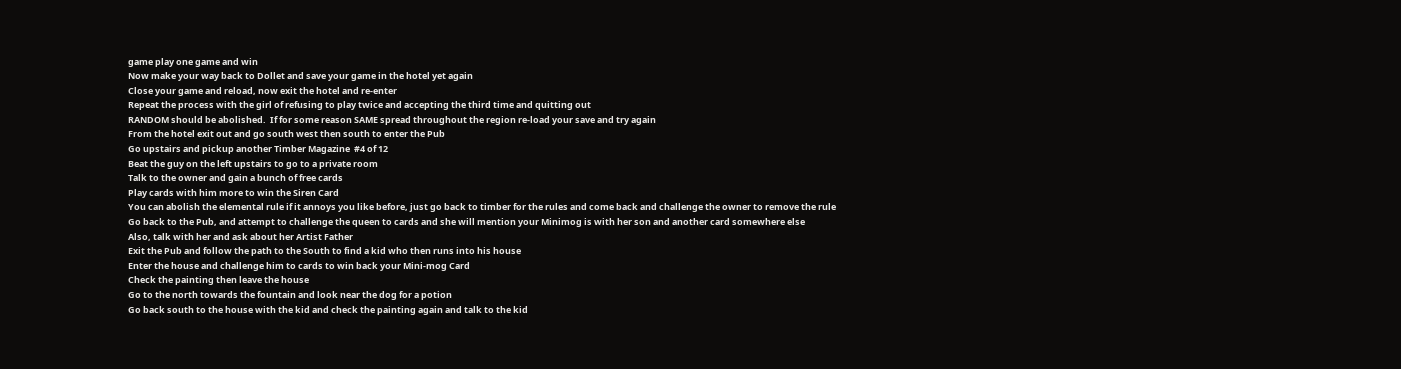game play one game and win
Now make your way back to Dollet and save your game in the hotel yet again
Close your game and reload, now exit the hotel and re-enter
Repeat the process with the girl of refusing to play twice and accepting the third time and quitting out
RANDOM should be abolished.  If for some reason SAME spread throughout the region re-load your save and try again
From the hotel exit out and go south west then south to enter the Pub
Go upstairs and pickup another Timber Magazine  #4 of 12
Beat the guy on the left upstairs to go to a private room
Talk to the owner and gain a bunch of free cards
Play cards with him more to win the Siren Card
You can abolish the elemental rule if it annoys you like before, just go back to timber for the rules and come back and challenge the owner to remove the rule
Go back to the Pub, and attempt to challenge the queen to cards and she will mention your Minimog is with her son and another card somewhere else
Also, talk with her and ask about her Artist Father
Exit the Pub and follow the path to the South to find a kid who then runs into his house
Enter the house and challenge him to cards to win back your Mini-mog Card
Check the painting then leave the house
Go to the north towards the fountain and look near the dog for a potion
Go back south to the house with the kid and check the painting again and talk to the kid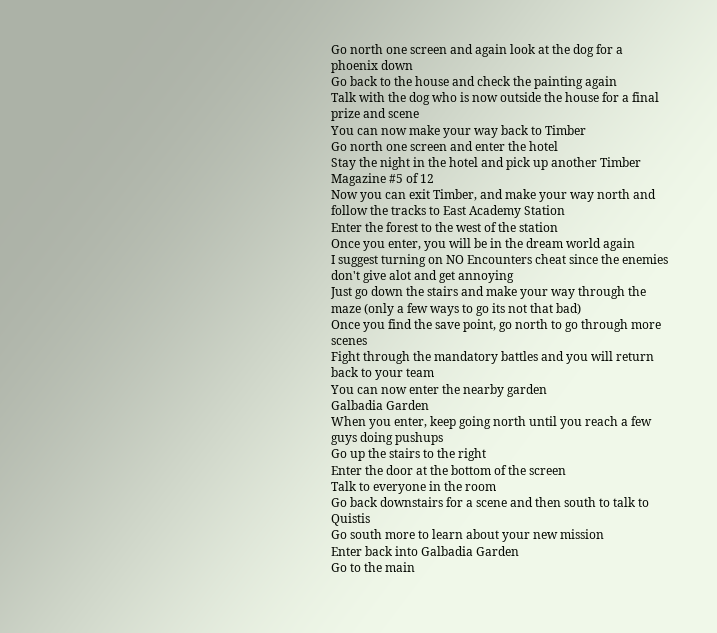Go north one screen and again look at the dog for a phoenix down
Go back to the house and check the painting again
Talk with the dog who is now outside the house for a final prize and scene
You can now make your way back to Timber
Go north one screen and enter the hotel
Stay the night in the hotel and pick up another Timber Magazine #5 of 12
Now you can exit Timber, and make your way north and follow the tracks to East Academy Station
Enter the forest to the west of the station
Once you enter, you will be in the dream world again
I suggest turning on NO Encounters cheat since the enemies don't give alot and get annoying
Just go down the stairs and make your way through the maze (only a few ways to go its not that bad)
Once you find the save point, go north to go through more scenes
Fight through the mandatory battles and you will return back to your team
You can now enter the nearby garden
Galbadia Garden
When you enter, keep going north until you reach a few guys doing pushups
Go up the stairs to the right
Enter the door at the bottom of the screen
Talk to everyone in the room
Go back downstairs for a scene and then south to talk to Quistis
Go south more to learn about your new mission
Enter back into Galbadia Garden
Go to the main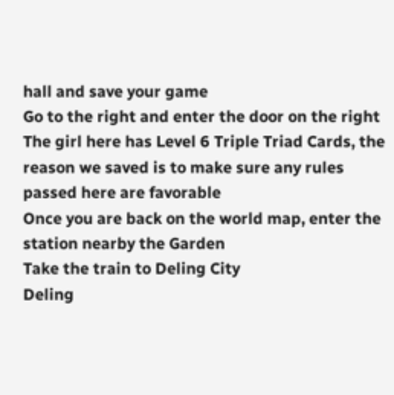hall and save your game
Go to the right and enter the door on the right
The girl here has Level 6 Triple Triad Cards, the reason we saved is to make sure any rules passed here are favorable
Once you are back on the world map, enter the station nearby the Garden
Take the train to Deling City
Deling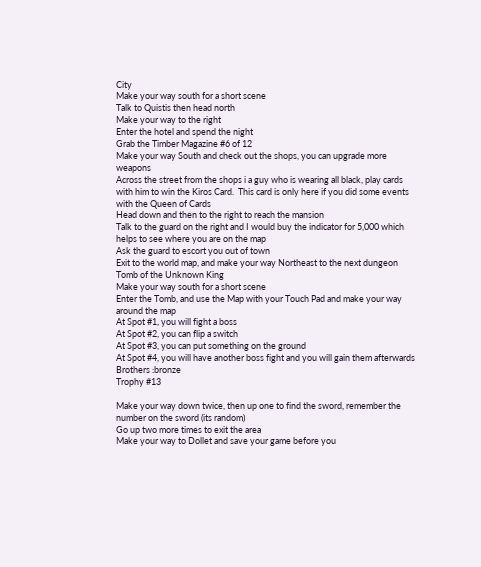City
Make your way south for a short scene
Talk to Quistis then head north
Make your way to the right
Enter the hotel and spend the night
Grab the Timber Magazine #6 of 12
Make your way South and check out the shops, you can upgrade more weapons
Across the street from the shops i a guy who is wearing all black, play cards with him to win the Kiros Card.  This card is only here if you did some events with the Queen of Cards
Head down and then to the right to reach the mansion
Talk to the guard on the right and I would buy the indicator for 5,000 which helps to see where you are on the map
Ask the guard to escort you out of town
Exit to the world map, and make your way Northeast to the next dungeon
Tomb of the Unknown King
Make your way south for a short scene
Enter the Tomb, and use the Map with your Touch Pad and make your way around the map
At Spot #1, you will fight a boss
At Spot #2, you can flip a switch
At Spot #3, you can put something on the ground
At Spot #4, you will have another boss fight and you will gain them afterwards
Brothers :bronze
Trophy #13

Make your way down twice, then up one to find the sword, remember the number on the sword (its random)
Go up two more times to exit the area
Make your way to Dollet and save your game before you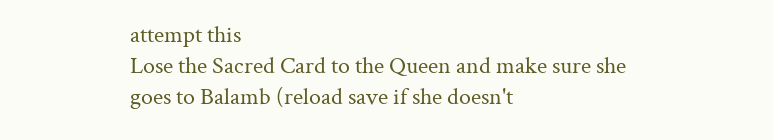attempt this
Lose the Sacred Card to the Queen and make sure she goes to Balamb (reload save if she doesn't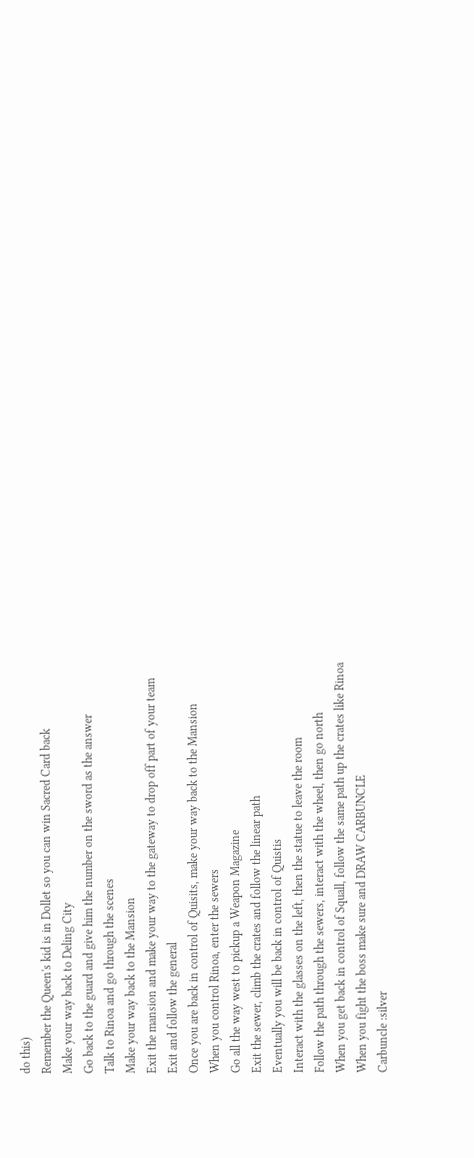do this)
Remember the Queen's kid is in Dollet so you can win Sacred Card back
Make your way back to Deling City
Go back to the guard and give him the number on the sword as the answer
Talk to Rinoa and go through the scenes
Make your way back to the Mansion
Exit the mansion and make your way to the gateway to drop off part of your team
Exit and follow the general
Once you are back in control of Quisits, make your way back to the Mansion
When you control Rinoa, enter the sewers
Go all the way west to pickup a Weapon Magazine
Exit the sewer, climb the crates and follow the linear path
Eventually you will be back in control of Quistis
Interact with the glasses on the left, then the statue to leave the room
Follow the path through the sewers, interact with the wheel, then go north
When you get back in control of Squall, follow the same path up the crates like Rinoa
When you fight the boss make sure and DRAW CARBUNCLE
Carbuncle :silver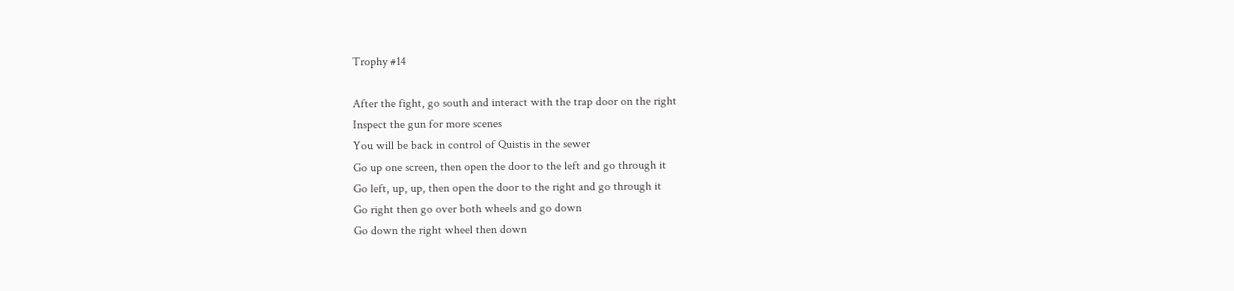Trophy #14

After the fight, go south and interact with the trap door on the right
Inspect the gun for more scenes
You will be back in control of Quistis in the sewer
Go up one screen, then open the door to the left and go through it
Go left, up, up, then open the door to the right and go through it
Go right then go over both wheels and go down
Go down the right wheel then down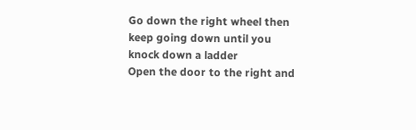Go down the right wheel then keep going down until you knock down a ladder
Open the door to the right and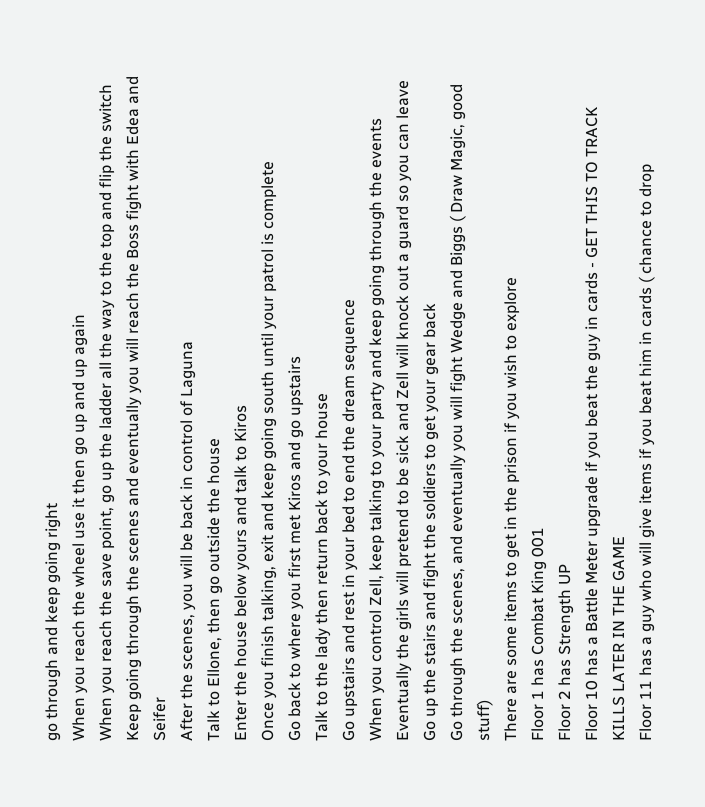go through and keep going right
When you reach the wheel use it then go up and up again
When you reach the save point, go up the ladder all the way to the top and flip the switch
Keep going through the scenes and eventually you will reach the Boss fight with Edea and Seifer
After the scenes, you will be back in control of Laguna
Talk to Ellone, then go outside the house
Enter the house below yours and talk to Kiros
Once you finish talking, exit and keep going south until your patrol is complete
Go back to where you first met Kiros and go upstairs
Talk to the lady then return back to your house
Go upstairs and rest in your bed to end the dream sequence
When you control Zell, keep talking to your party and keep going through the events
Eventually the girls will pretend to be sick and Zell will knock out a guard so you can leave
Go up the stairs and fight the soldiers to get your gear back
Go through the scenes, and eventually you will fight Wedge and Biggs ( Draw Magic, good stuff)
There are some items to get in the prison if you wish to explore
Floor 1 has Combat King 001
Floor 2 has Strength UP
Floor 10 has a Battle Meter upgrade if you beat the guy in cards - GET THIS TO TRACK KILLS LATER IN THE GAME
Floor 11 has a guy who will give items if you beat him in cards ( chance to drop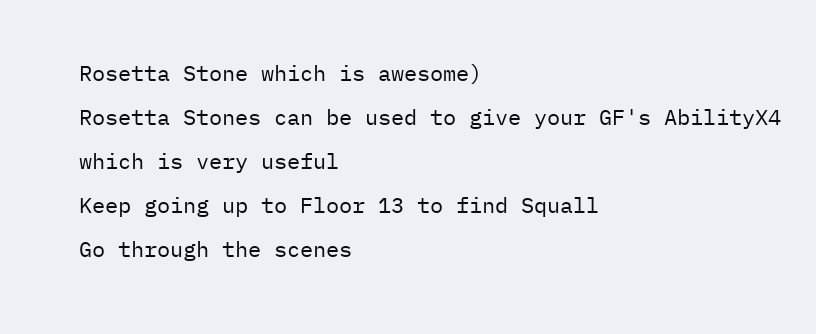Rosetta Stone which is awesome)
Rosetta Stones can be used to give your GF's AbilityX4 which is very useful
Keep going up to Floor 13 to find Squall
Go through the scenes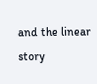and the linear story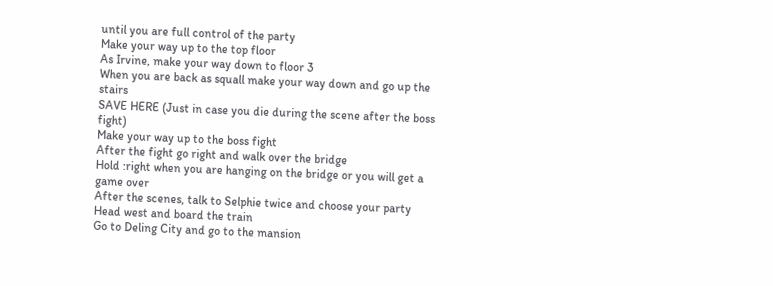until you are full control of the party
Make your way up to the top floor
As Irvine, make your way down to floor 3
When you are back as squall make your way down and go up the stairs
SAVE HERE (Just in case you die during the scene after the boss fight)
Make your way up to the boss fight
After the fight go right and walk over the bridge
Hold :right when you are hanging on the bridge or you will get a game over
After the scenes, talk to Selphie twice and choose your party
Head west and board the train
Go to Deling City and go to the mansion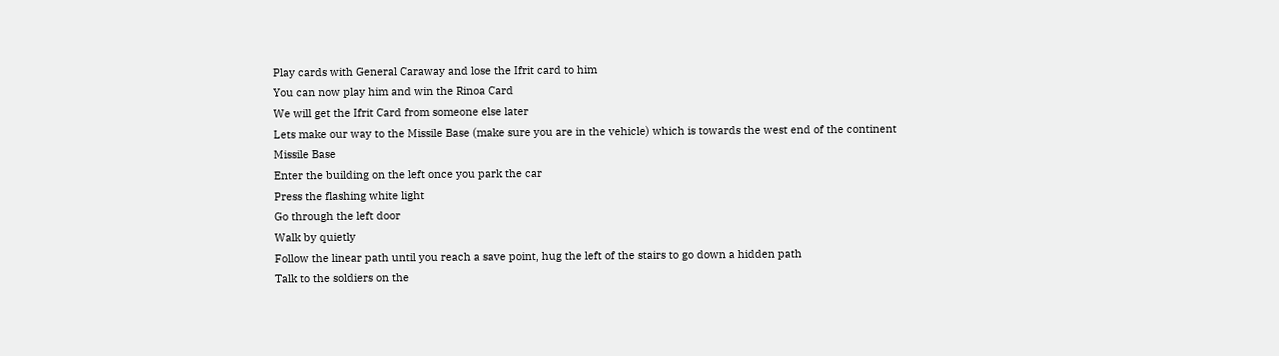Play cards with General Caraway and lose the Ifrit card to him
You can now play him and win the Rinoa Card
We will get the Ifrit Card from someone else later
Lets make our way to the Missile Base (make sure you are in the vehicle) which is towards the west end of the continent
Missile Base
Enter the building on the left once you park the car
Press the flashing white light
Go through the left door
Walk by quietly
Follow the linear path until you reach a save point, hug the left of the stairs to go down a hidden path
Talk to the soldiers on the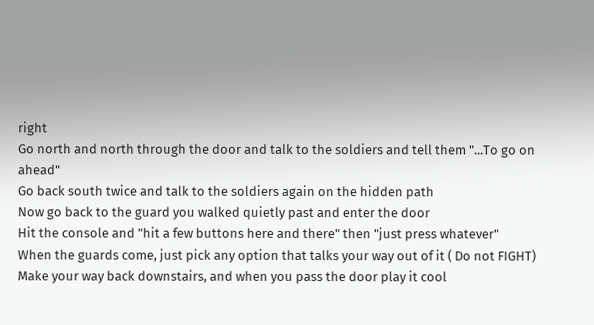right
Go north and north through the door and talk to the soldiers and tell them "...To go on ahead"
Go back south twice and talk to the soldiers again on the hidden path
Now go back to the guard you walked quietly past and enter the door
Hit the console and "hit a few buttons here and there" then "just press whatever"
When the guards come, just pick any option that talks your way out of it ( Do not FIGHT)
Make your way back downstairs, and when you pass the door play it cool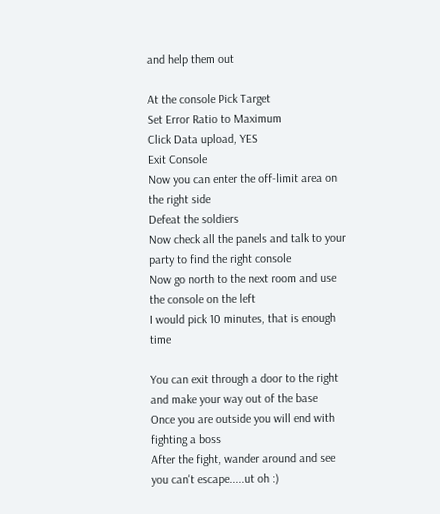and help them out

At the console Pick Target
Set Error Ratio to Maximum
Click Data upload, YES
Exit Console
Now you can enter the off-limit area on the right side
Defeat the soldiers
Now check all the panels and talk to your party to find the right console
Now go north to the next room and use the console on the left
I would pick 10 minutes, that is enough time

You can exit through a door to the right and make your way out of the base
Once you are outside you will end with fighting a boss
After the fight, wander around and see you can't escape.....ut oh :)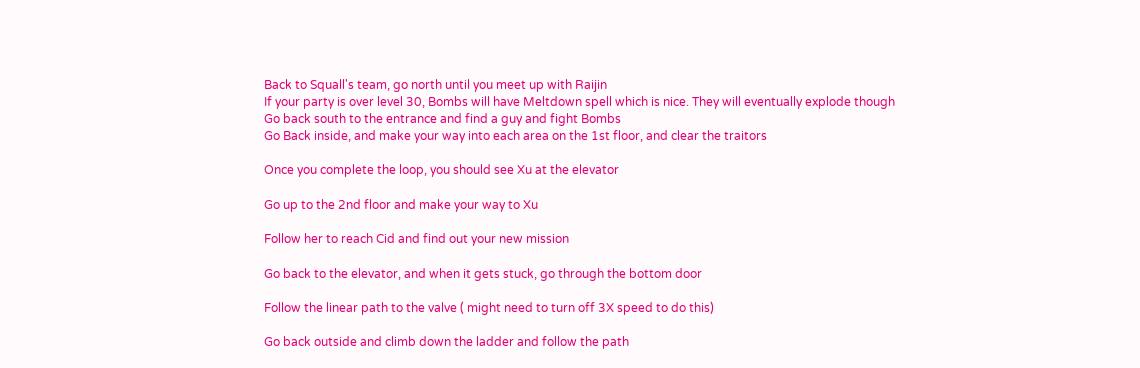Back to Squall's team, go north until you meet up with Raijin
If your party is over level 30, Bombs will have Meltdown spell which is nice. They will eventually explode though
Go back south to the entrance and find a guy and fight Bombs
Go Back inside, and make your way into each area on the 1st floor, and clear the traitors

Once you complete the loop, you should see Xu at the elevator

Go up to the 2nd floor and make your way to Xu

Follow her to reach Cid and find out your new mission

Go back to the elevator, and when it gets stuck, go through the bottom door

Follow the linear path to the valve ( might need to turn off 3X speed to do this)

Go back outside and climb down the ladder and follow the path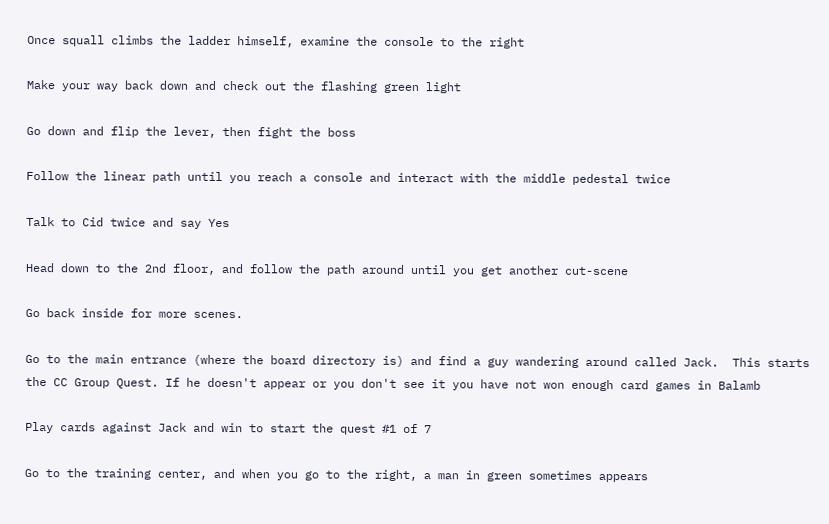Once squall climbs the ladder himself, examine the console to the right

Make your way back down and check out the flashing green light

Go down and flip the lever, then fight the boss

Follow the linear path until you reach a console and interact with the middle pedestal twice

Talk to Cid twice and say Yes

Head down to the 2nd floor, and follow the path around until you get another cut-scene

Go back inside for more scenes.

Go to the main entrance (where the board directory is) and find a guy wandering around called Jack.  This starts the CC Group Quest. If he doesn't appear or you don't see it you have not won enough card games in Balamb

Play cards against Jack and win to start the quest #1 of 7

Go to the training center, and when you go to the right, a man in green sometimes appears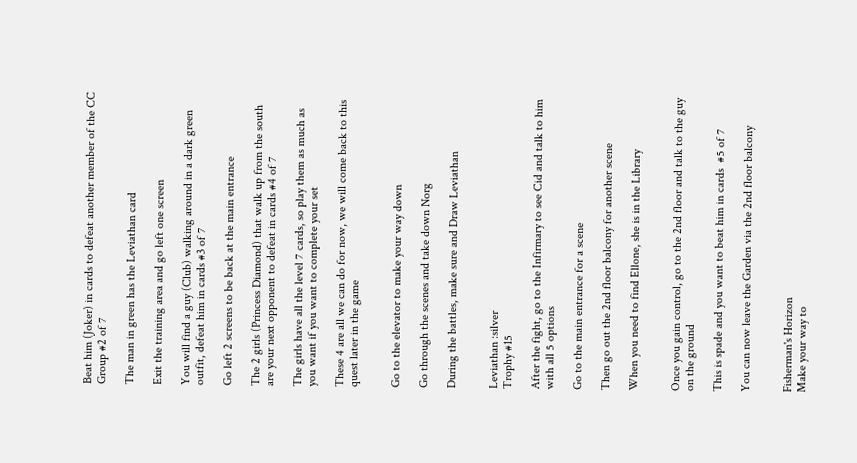Beat him (Joker) in cards to defeat another member of the CC Group #2 of 7

The man in green has the Leviathan card

Exit the training area and go left one screen

You will find a guy (Club) walking around in a dark green outfit, defeat him in cards #3 of 7

Go left 2 screens to be back at the main entrance

The 2 girls (Princess Diamond) that walk up from the south are your next opponent to defeat in cards #4 of 7

The girls have all the level 7 cards, so play them as much as you want if you want to complete your set

These 4 are all we can do for now, we will come back to this quest later in the game


Go to the elevator to make your way down

Go through the scenes and take down Norg

During the battles, make sure and Draw Leviathan


Leviathan :silver
Trophy #15

After the fight, go to the Infirmary to see Cid and talk to him with all 5 options

Go to the main entrance for a scene

Then go out the 2nd floor balcony for another scene

When you need to find Ellone, she is in the Library


Once you gain control, go to the 2nd floor and talk to the guy on the ground

This is spade and you want to beat him in cards  #5 of 7

You can now leave the Garden via the 2nd floor balcony


Fisherman's Horizon
Make your way to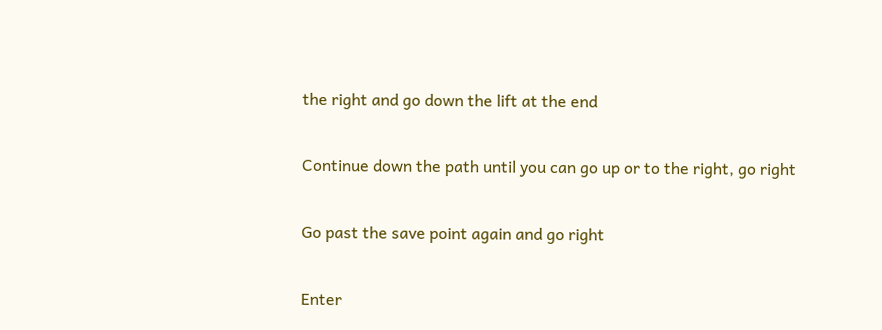the right and go down the lift at the end

Continue down the path until you can go up or to the right, go right

Go past the save point again and go right

Enter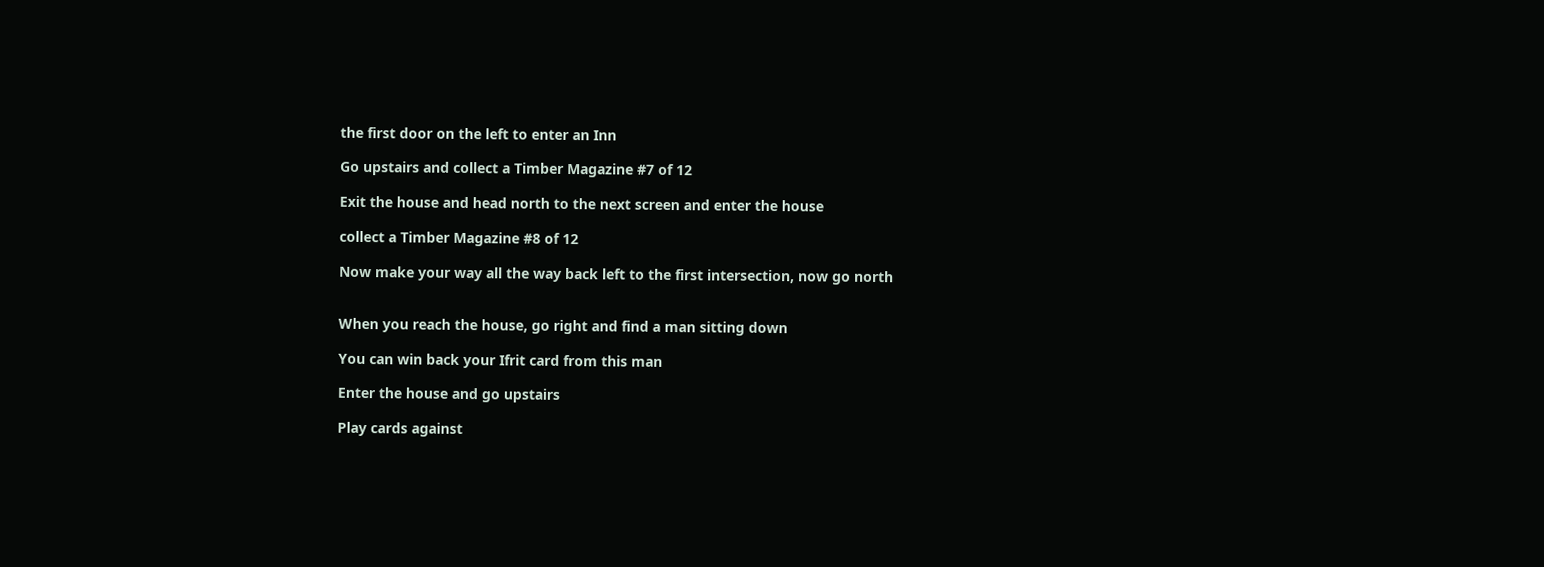the first door on the left to enter an Inn

Go upstairs and collect a Timber Magazine #7 of 12

Exit the house and head north to the next screen and enter the house

collect a Timber Magazine #8 of 12

Now make your way all the way back left to the first intersection, now go north


When you reach the house, go right and find a man sitting down

You can win back your Ifrit card from this man

Enter the house and go upstairs

Play cards against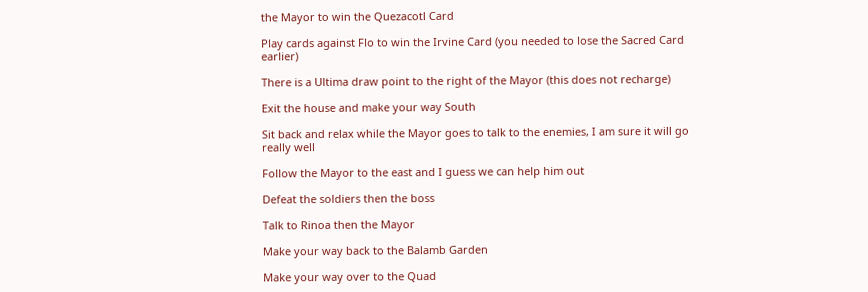the Mayor to win the Quezacotl Card

Play cards against Flo to win the Irvine Card (you needed to lose the Sacred Card earlier)

There is a Ultima draw point to the right of the Mayor (this does not recharge)

Exit the house and make your way South

Sit back and relax while the Mayor goes to talk to the enemies, I am sure it will go really well

Follow the Mayor to the east and I guess we can help him out

Defeat the soldiers then the boss

Talk to Rinoa then the Mayor

Make your way back to the Balamb Garden

Make your way over to the Quad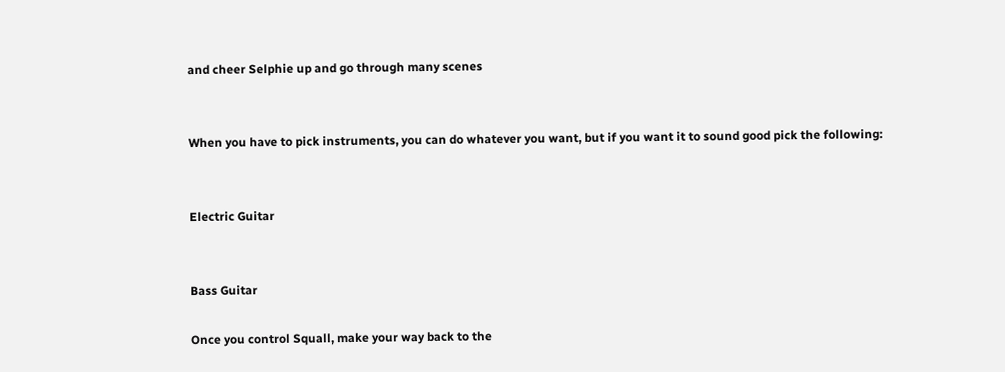and cheer Selphie up and go through many scenes


When you have to pick instruments, you can do whatever you want, but if you want it to sound good pick the following:


Electric Guitar


Bass Guitar

Once you control Squall, make your way back to the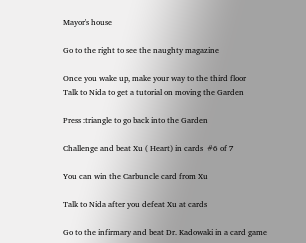Mayor's house

Go to the right to see the naughty magazine

Once you wake up, make your way to the third floor
Talk to Nida to get a tutorial on moving the Garden

Press :triangle to go back into the Garden

Challenge and beat Xu ( Heart) in cards  #6 of 7

You can win the Carbuncle card from Xu

Talk to Nida after you defeat Xu at cards

Go to the infirmary and beat Dr. Kadowaki in a card game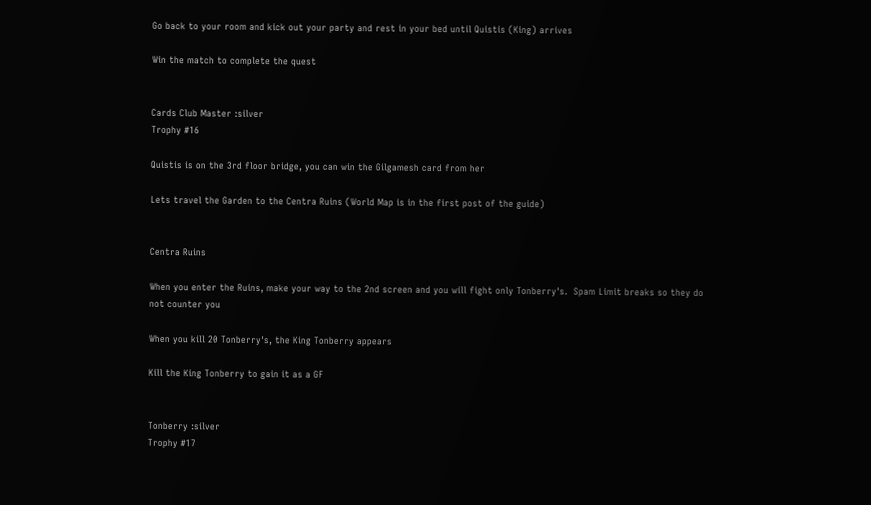Go back to your room and kick out your party and rest in your bed until Quistis (King) arrives

Win the match to complete the quest


Cards Club Master :silver
Trophy #16

Quistis is on the 3rd floor bridge, you can win the Gilgamesh card from her

Lets travel the Garden to the Centra Ruins (World Map is in the first post of the guide)


Centra Ruins

When you enter the Ruins, make your way to the 2nd screen and you will fight only Tonberry's.  Spam Limit breaks so they do not counter you

When you kill 20 Tonberry's, the King Tonberry appears

Kill the King Tonberry to gain it as a GF


Tonberry :silver
Trophy #17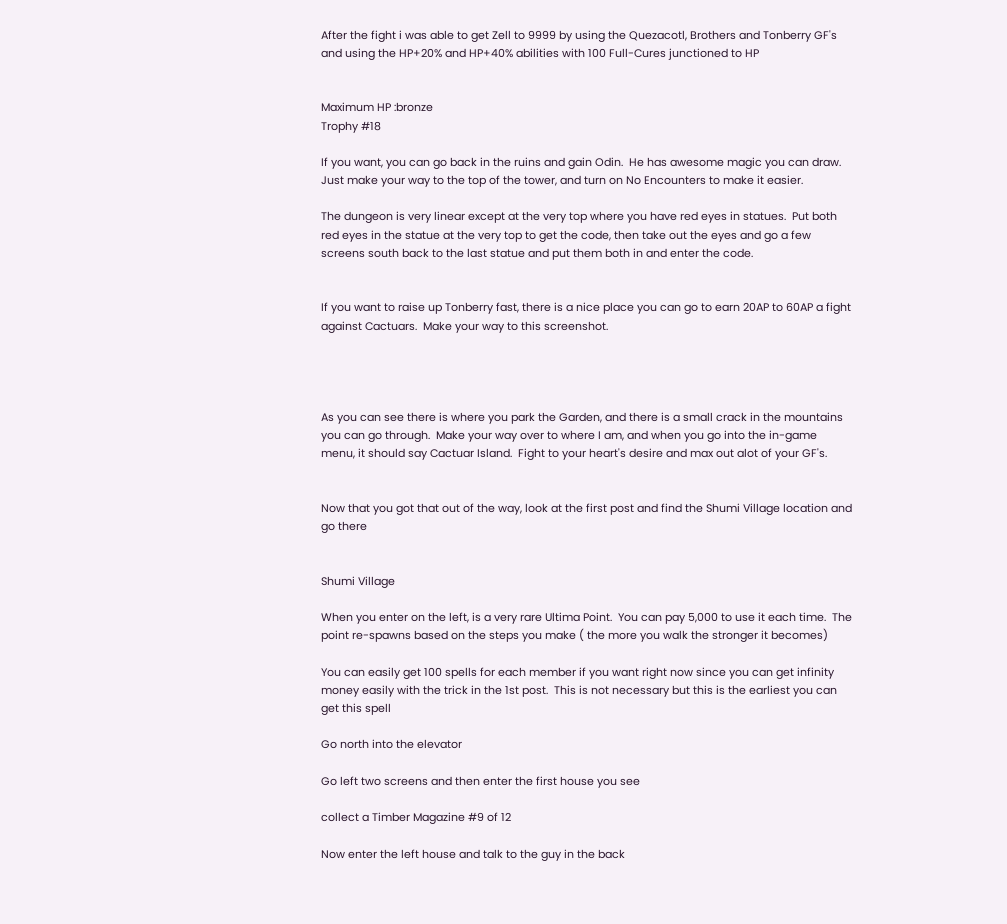After the fight i was able to get Zell to 9999 by using the Quezacotl, Brothers and Tonberry GF's and using the HP+20% and HP+40% abilities with 100 Full-Cures junctioned to HP


Maximum HP :bronze
Trophy #18

If you want, you can go back in the ruins and gain Odin.  He has awesome magic you can draw. Just make your way to the top of the tower, and turn on No Encounters to make it easier.

The dungeon is very linear except at the very top where you have red eyes in statues.  Put both red eyes in the statue at the very top to get the code, then take out the eyes and go a few screens south back to the last statue and put them both in and enter the code.


If you want to raise up Tonberry fast, there is a nice place you can go to earn 20AP to 60AP a fight against Cactuars.  Make your way to this screenshot.




As you can see there is where you park the Garden, and there is a small crack in the mountains you can go through.  Make your way over to where I am, and when you go into the in-game menu, it should say Cactuar Island.  Fight to your heart's desire and max out alot of your GF's.


Now that you got that out of the way, look at the first post and find the Shumi Village location and go there


Shumi Village

When you enter on the left, is a very rare Ultima Point.  You can pay 5,000 to use it each time.  The point re-spawns based on the steps you make ( the more you walk the stronger it becomes)

You can easily get 100 spells for each member if you want right now since you can get infinity money easily with the trick in the 1st post.  This is not necessary but this is the earliest you can get this spell

Go north into the elevator

Go left two screens and then enter the first house you see

collect a Timber Magazine #9 of 12

Now enter the left house and talk to the guy in the back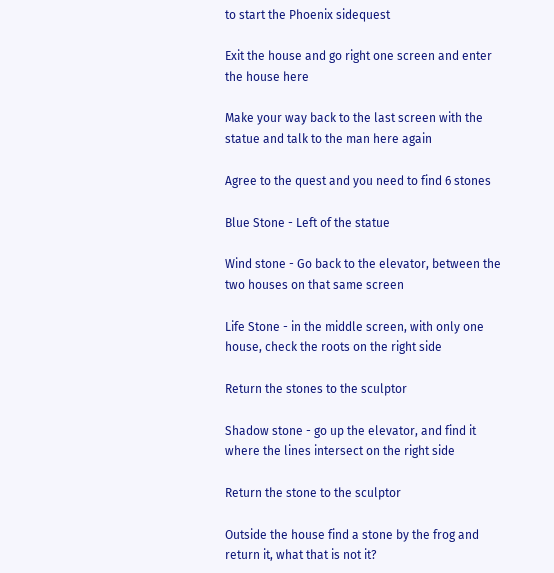to start the Phoenix sidequest

Exit the house and go right one screen and enter the house here

Make your way back to the last screen with the statue and talk to the man here again

Agree to the quest and you need to find 6 stones

Blue Stone - Left of the statue

Wind stone - Go back to the elevator, between the two houses on that same screen

Life Stone - in the middle screen, with only one house, check the roots on the right side

Return the stones to the sculptor

Shadow stone - go up the elevator, and find it where the lines intersect on the right side

Return the stone to the sculptor

Outside the house find a stone by the frog and return it, what that is not it?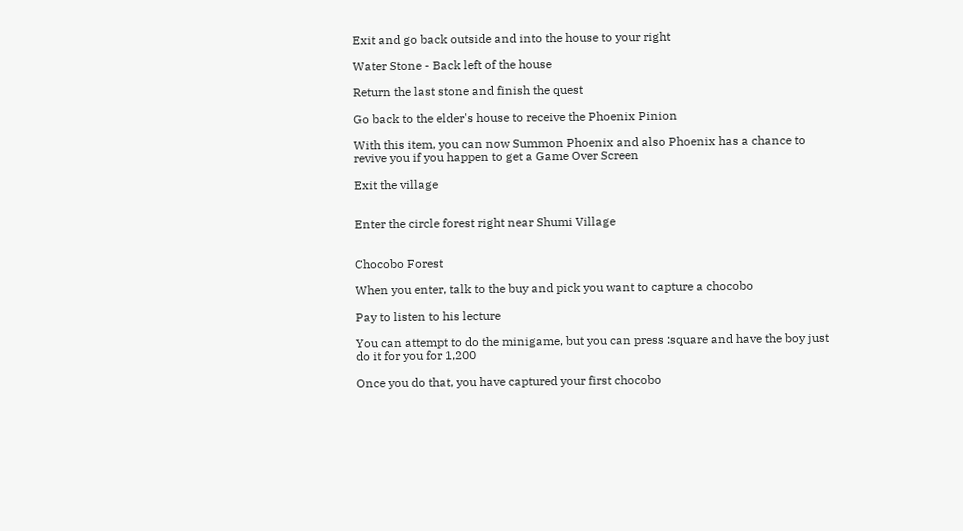Exit and go back outside and into the house to your right

Water Stone - Back left of the house

Return the last stone and finish the quest

Go back to the elder's house to receive the Phoenix Pinion

With this item, you can now Summon Phoenix and also Phoenix has a chance to revive you if you happen to get a Game Over Screen

Exit the village


Enter the circle forest right near Shumi Village


Chocobo Forest

When you enter, talk to the buy and pick you want to capture a chocobo

Pay to listen to his lecture

You can attempt to do the minigame, but you can press :square and have the boy just do it for you for 1,200

Once you do that, you have captured your first chocobo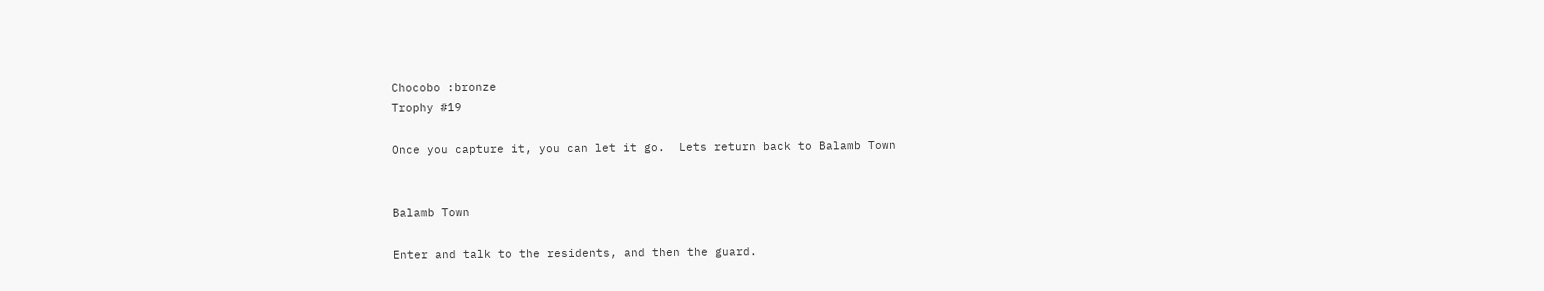Chocobo :bronze
Trophy #19

Once you capture it, you can let it go.  Lets return back to Balamb Town


Balamb Town

Enter and talk to the residents, and then the guard.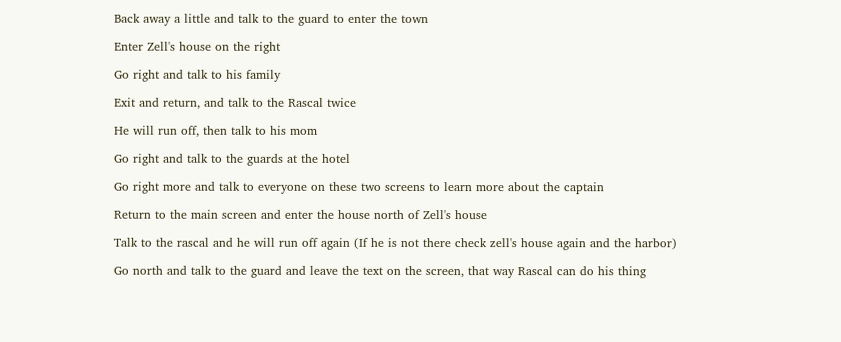Back away a little and talk to the guard to enter the town

Enter Zell's house on the right

Go right and talk to his family

Exit and return, and talk to the Rascal twice

He will run off, then talk to his mom

Go right and talk to the guards at the hotel

Go right more and talk to everyone on these two screens to learn more about the captain

Return to the main screen and enter the house north of Zell's house

Talk to the rascal and he will run off again (If he is not there check zell's house again and the harbor)

Go north and talk to the guard and leave the text on the screen, that way Rascal can do his thing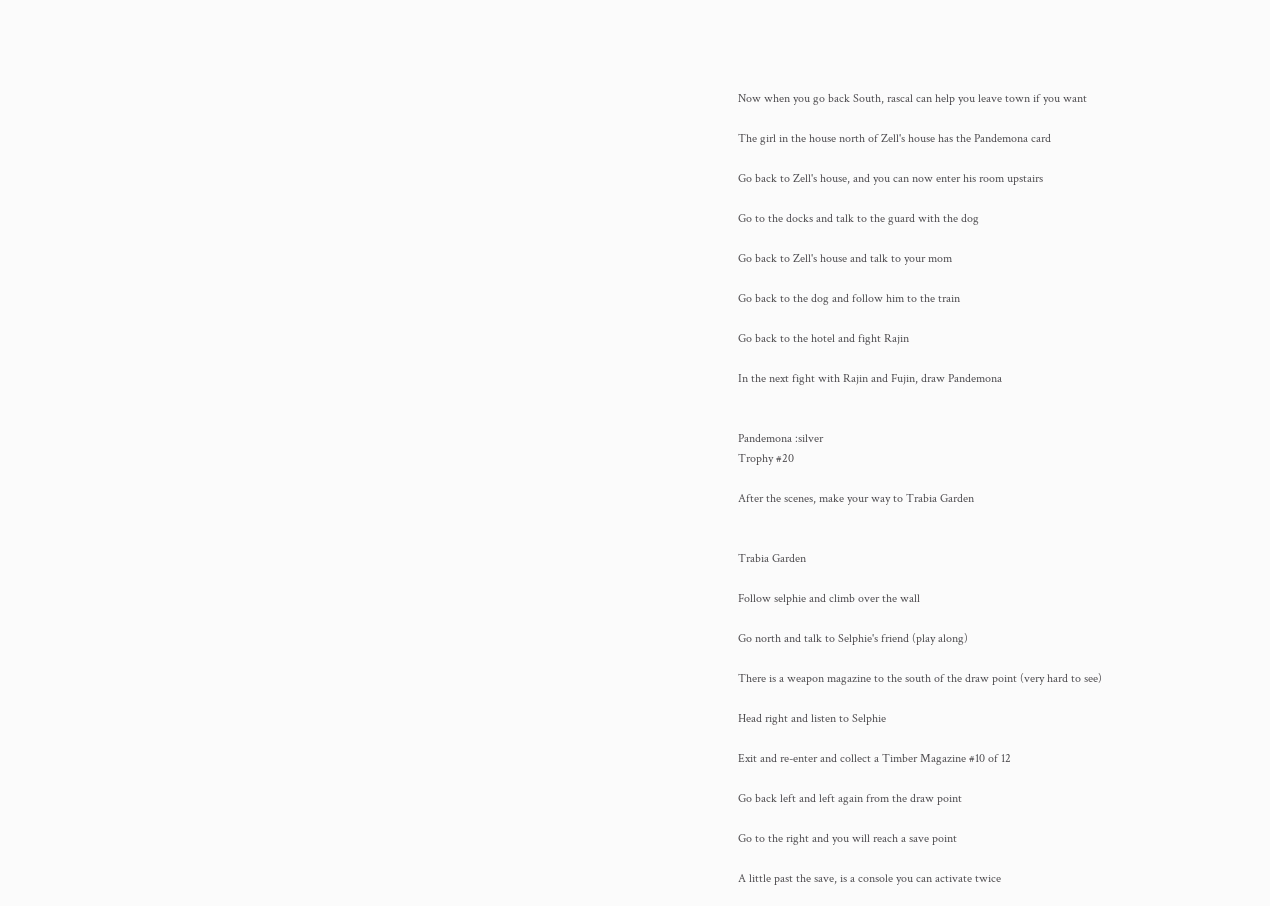Now when you go back South, rascal can help you leave town if you want

The girl in the house north of Zell's house has the Pandemona card

Go back to Zell's house, and you can now enter his room upstairs

Go to the docks and talk to the guard with the dog

Go back to Zell's house and talk to your mom

Go back to the dog and follow him to the train

Go back to the hotel and fight Rajin

In the next fight with Rajin and Fujin, draw Pandemona


Pandemona :silver
Trophy #20

After the scenes, make your way to Trabia Garden


Trabia Garden

Follow selphie and climb over the wall

Go north and talk to Selphie's friend (play along)

There is a weapon magazine to the south of the draw point (very hard to see)

Head right and listen to Selphie

Exit and re-enter and collect a Timber Magazine #10 of 12

Go back left and left again from the draw point

Go to the right and you will reach a save point

A little past the save, is a console you can activate twice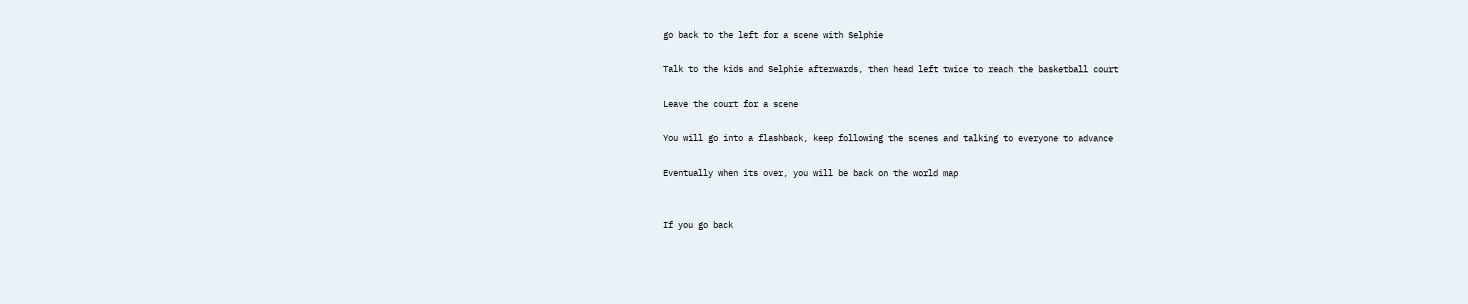go back to the left for a scene with Selphie

Talk to the kids and Selphie afterwards, then head left twice to reach the basketball court

Leave the court for a scene

You will go into a flashback, keep following the scenes and talking to everyone to advance

Eventually when its over, you will be back on the world map


If you go back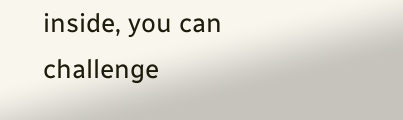inside, you can challenge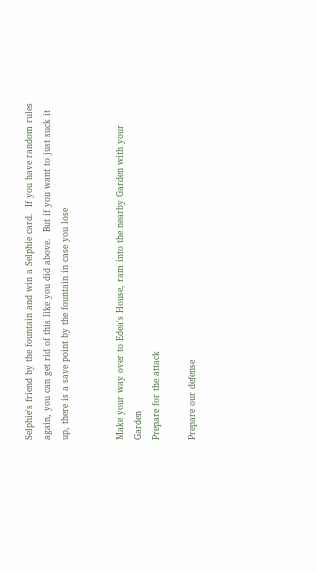Selphie's friend by the fountain and win a Selphie card.  If you have random rules again, you can get rid of this like you did above.  But if you want to just suck it up, there is a save point by the fountain in case you lose


Make your way over to Edea's House, ram into the nearby Garden with your Garden
Prepare for the attack

Prepare our defense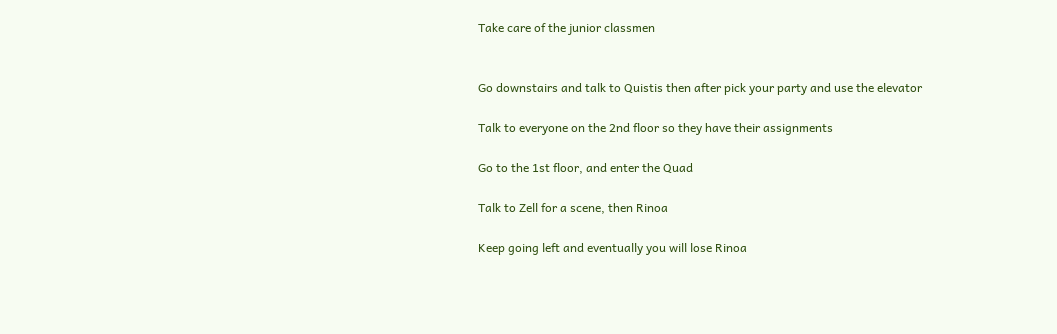Take care of the junior classmen


Go downstairs and talk to Quistis then after pick your party and use the elevator

Talk to everyone on the 2nd floor so they have their assignments

Go to the 1st floor, and enter the Quad

Talk to Zell for a scene, then Rinoa

Keep going left and eventually you will lose Rinoa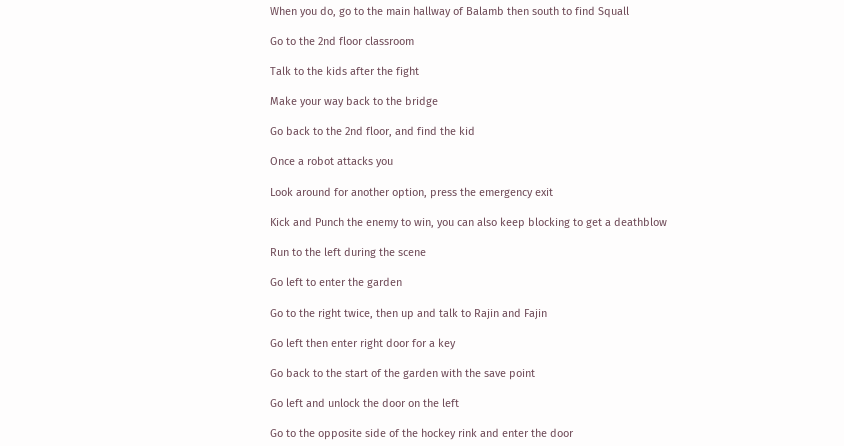When you do, go to the main hallway of Balamb then south to find Squall

Go to the 2nd floor classroom

Talk to the kids after the fight

Make your way back to the bridge

Go back to the 2nd floor, and find the kid

Once a robot attacks you

Look around for another option, press the emergency exit

Kick and Punch the enemy to win, you can also keep blocking to get a deathblow

Run to the left during the scene

Go left to enter the garden

Go to the right twice, then up and talk to Rajin and Fajin

Go left then enter right door for a key

Go back to the start of the garden with the save point

Go left and unlock the door on the left

Go to the opposite side of the hockey rink and enter the door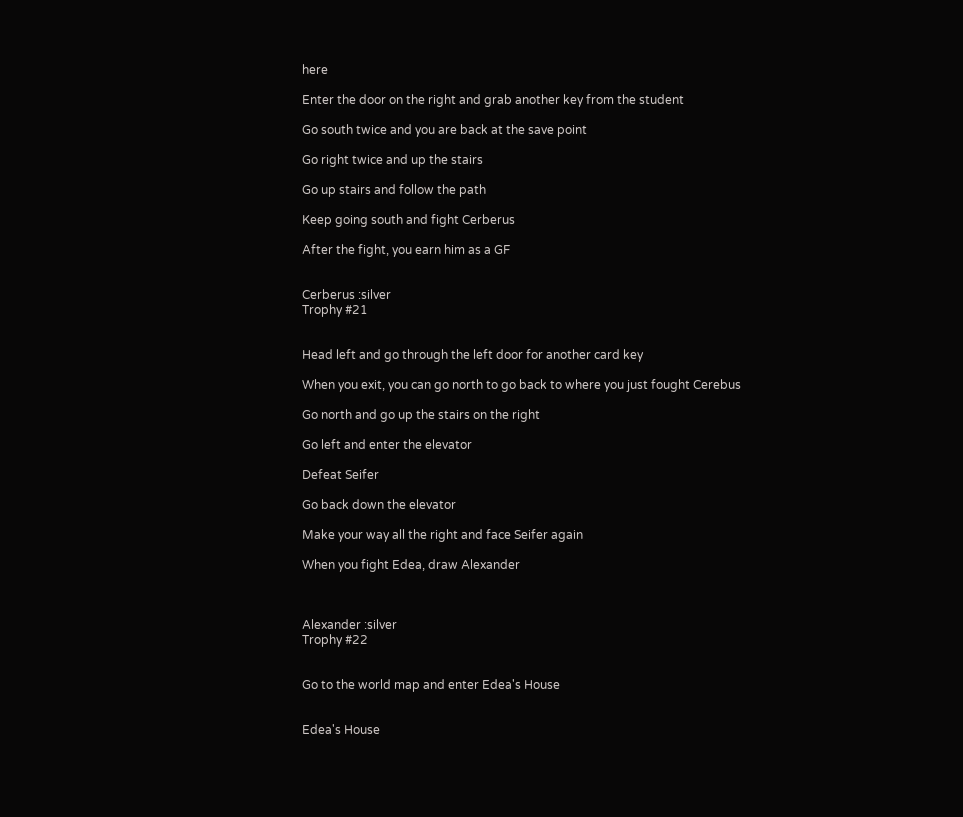here

Enter the door on the right and grab another key from the student

Go south twice and you are back at the save point

Go right twice and up the stairs

Go up stairs and follow the path

Keep going south and fight Cerberus

After the fight, you earn him as a GF


Cerberus :silver
Trophy #21


Head left and go through the left door for another card key

When you exit, you can go north to go back to where you just fought Cerebus

Go north and go up the stairs on the right

Go left and enter the elevator

Defeat Seifer

Go back down the elevator

Make your way all the right and face Seifer again

When you fight Edea, draw Alexander



Alexander :silver
Trophy #22


Go to the world map and enter Edea's House


Edea's House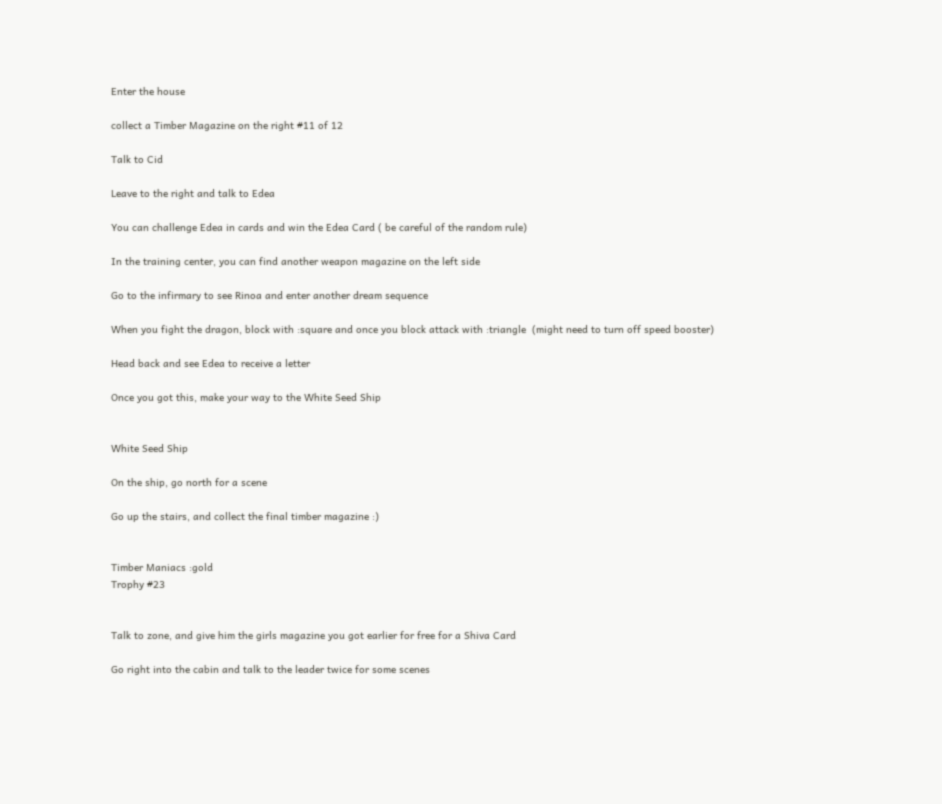Enter the house

collect a Timber Magazine on the right #11 of 12

Talk to Cid

Leave to the right and talk to Edea

You can challenge Edea in cards and win the Edea Card ( be careful of the random rule)

In the training center, you can find another weapon magazine on the left side

Go to the infirmary to see Rinoa and enter another dream sequence

When you fight the dragon, block with :square and once you block attack with :triangle  (might need to turn off speed booster)

Head back and see Edea to receive a letter

Once you got this, make your way to the White Seed Ship


White Seed Ship

On the ship, go north for a scene

Go up the stairs, and collect the final timber magazine :)


Timber Maniacs :gold
Trophy #23


Talk to zone, and give him the girls magazine you got earlier for free for a Shiva Card

Go right into the cabin and talk to the leader twice for some scenes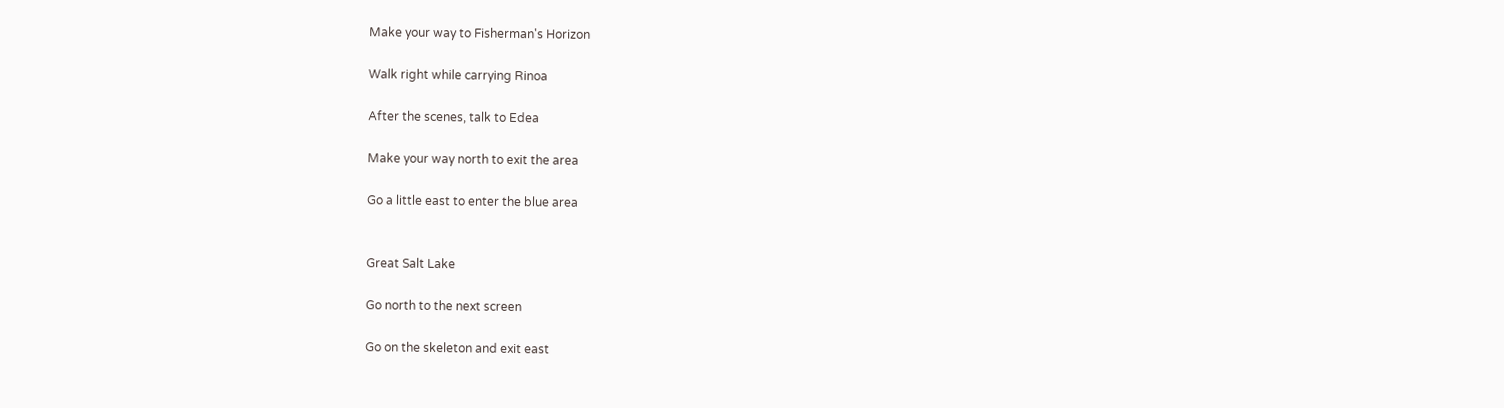Make your way to Fisherman's Horizon

Walk right while carrying Rinoa

After the scenes, talk to Edea

Make your way north to exit the area

Go a little east to enter the blue area


Great Salt Lake

Go north to the next screen

Go on the skeleton and exit east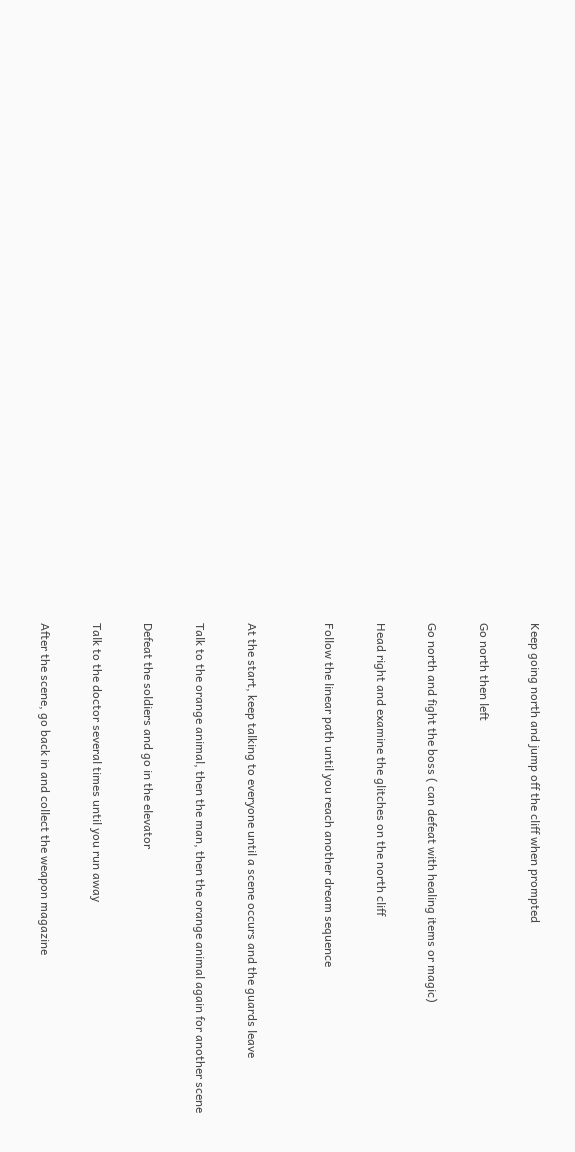Keep going north and jump off the cliff when prompted

Go north then left

Go north and fight the boss ( can defeat with healing items or magic)

Head right and examine the glitches on the north cliff

Follow the linear path until you reach another dream sequence


At the start, keep talking to everyone until a scene occurs and the guards leave

Talk to the orange animal, then the man, then the orange animal again for another scene

Defeat the soldiers and go in the elevator

Talk to the doctor several times until you run away

After the scene, go back in and collect the weapon magazine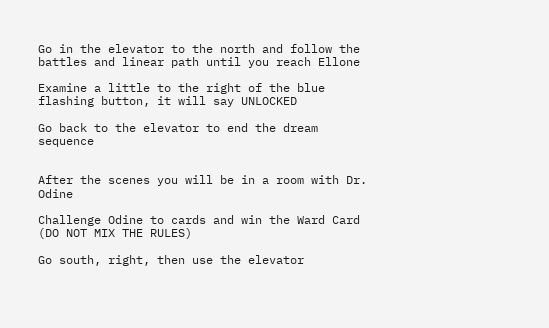Go in the elevator to the north and follow the battles and linear path until you reach Ellone

Examine a little to the right of the blue flashing button, it will say UNLOCKED

Go back to the elevator to end the dream sequence


After the scenes you will be in a room with Dr. Odine

Challenge Odine to cards and win the Ward Card (DO NOT MIX THE RULES)

Go south, right, then use the elevator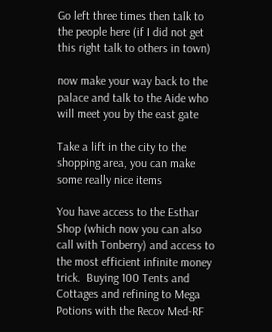Go left three times then talk to the people here (if I did not get this right talk to others in town)

now make your way back to the palace and talk to the Aide who will meet you by the east gate

Take a lift in the city to the shopping area, you can make some really nice items

You have access to the Esthar Shop (which now you can also call with Tonberry) and access to the most efficient infinite money trick.  Buying 100 Tents and Cottages and refining to Mega Potions with the Recov Med-RF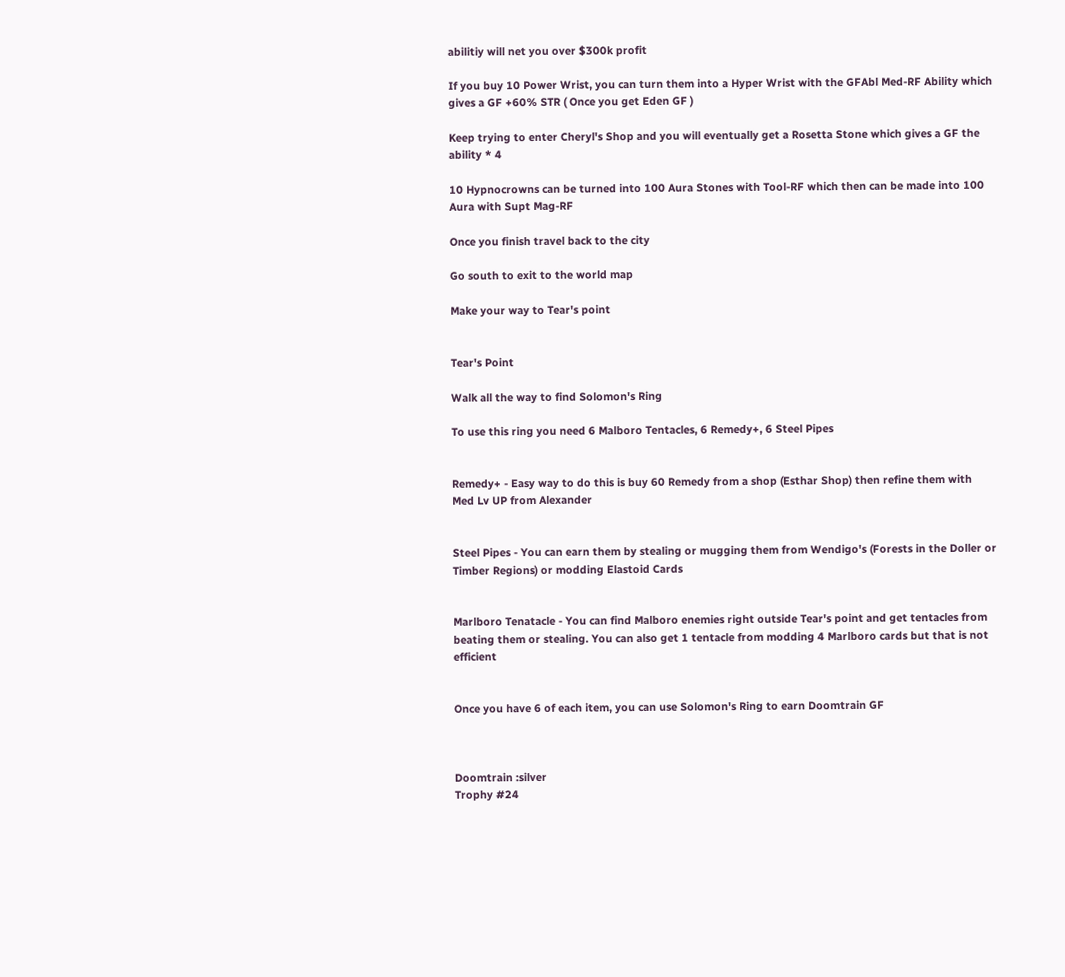abilitiy will net you over $300k profit

If you buy 10 Power Wrist, you can turn them into a Hyper Wrist with the GFAbl Med-RF Ability which gives a GF +60% STR ( Once you get Eden GF )

Keep trying to enter Cheryl's Shop and you will eventually get a Rosetta Stone which gives a GF the ability * 4

10 Hypnocrowns can be turned into 100 Aura Stones with Tool-RF which then can be made into 100 Aura with Supt Mag-RF

Once you finish travel back to the city

Go south to exit to the world map

Make your way to Tear's point


Tear's Point

Walk all the way to find Solomon's Ring

To use this ring you need 6 Malboro Tentacles, 6 Remedy+, 6 Steel Pipes


Remedy+ - Easy way to do this is buy 60 Remedy from a shop (Esthar Shop) then refine them with Med Lv UP from Alexander


Steel Pipes - You can earn them by stealing or mugging them from Wendigo's (Forests in the Doller or Timber Regions) or modding Elastoid Cards


Marlboro Tenatacle - You can find Malboro enemies right outside Tear's point and get tentacles from beating them or stealing. You can also get 1 tentacle from modding 4 Marlboro cards but that is not efficient


Once you have 6 of each item, you can use Solomon's Ring to earn Doomtrain GF



Doomtrain :silver
Trophy #24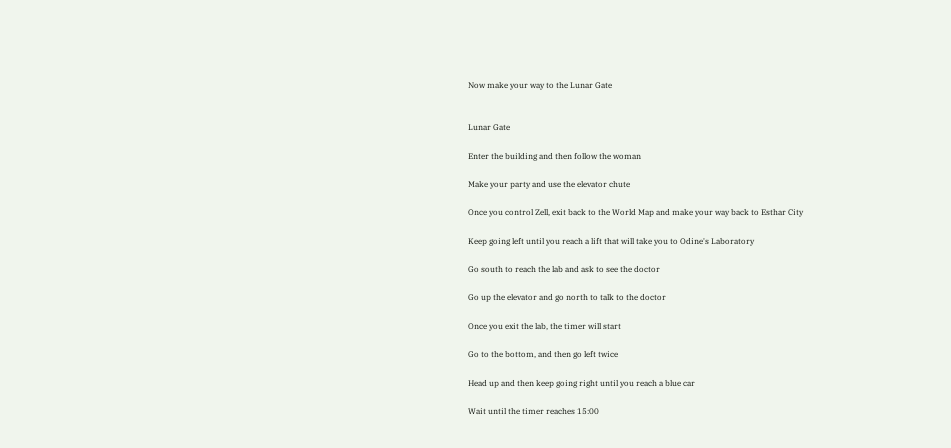Now make your way to the Lunar Gate


Lunar Gate

Enter the building and then follow the woman

Make your party and use the elevator chute

Once you control Zell, exit back to the World Map and make your way back to Esthar City

Keep going left until you reach a lift that will take you to Odine's Laboratory

Go south to reach the lab and ask to see the doctor

Go up the elevator and go north to talk to the doctor

Once you exit the lab, the timer will start

Go to the bottom, and then go left twice

Head up and then keep going right until you reach a blue car

Wait until the timer reaches 15:00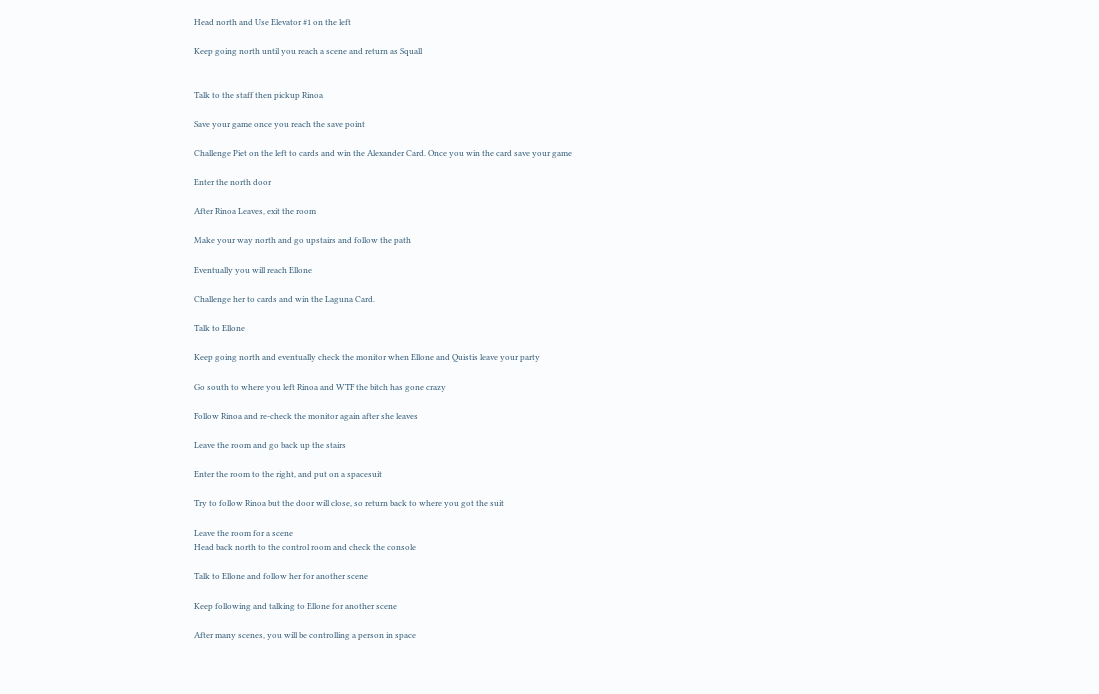Head north and Use Elevator #1 on the left

Keep going north until you reach a scene and return as Squall


Talk to the staff then pickup Rinoa

Save your game once you reach the save point

Challenge Piet on the left to cards and win the Alexander Card. Once you win the card save your game

Enter the north door

After Rinoa Leaves, exit the room

Make your way north and go upstairs and follow the path

Eventually you will reach Ellone

Challenge her to cards and win the Laguna Card.

Talk to Ellone

Keep going north and eventually check the monitor when Ellone and Quistis leave your party

Go south to where you left Rinoa and WTF the bitch has gone crazy

Follow Rinoa and re-check the monitor again after she leaves

Leave the room and go back up the stairs

Enter the room to the right, and put on a spacesuit

Try to follow Rinoa but the door will close, so return back to where you got the suit

Leave the room for a scene
Head back north to the control room and check the console

Talk to Ellone and follow her for another scene

Keep following and talking to Ellone for another scene

After many scenes, you will be controlling a person in space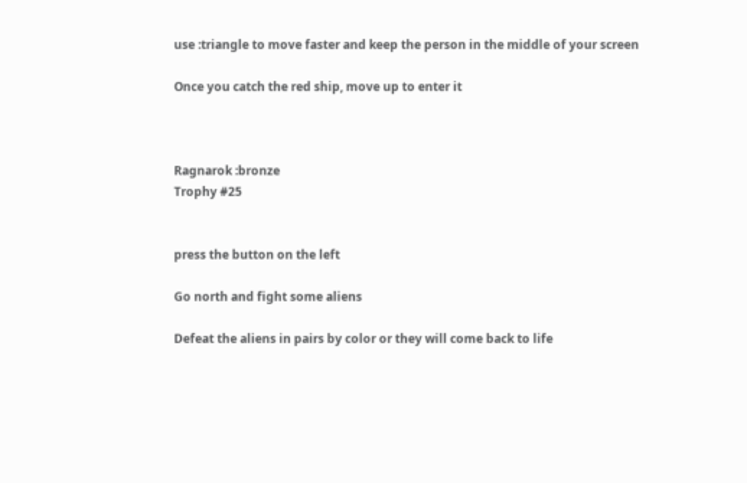use :triangle to move faster and keep the person in the middle of your screen

Once you catch the red ship, move up to enter it



Ragnarok :bronze
Trophy #25


press the button on the left

Go north and fight some aliens

Defeat the aliens in pairs by color or they will come back to life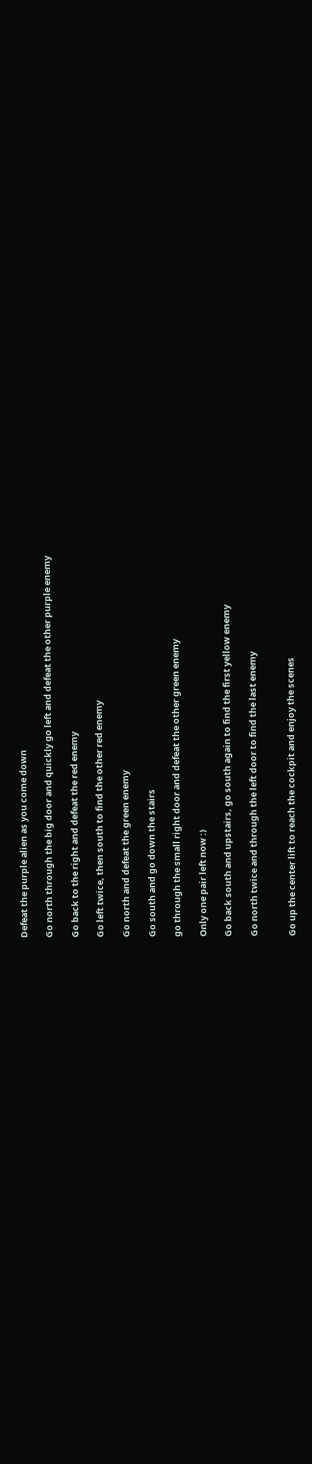Defeat the purple alien as you come down

Go north through the big door and quickly go left and defeat the other purple enemy

Go back to the right and defeat the red enemy

Go left twice, then south to find the other red enemy

Go north and defeat the green enemy

Go south and go down the stairs

go through the small right door and defeat the other green enemy

Only one pair left now :)

Go back south and upstairs, go south again to find the first yellow enemy

Go north twice and through the left door to find the last enemy


Go up the center lift to reach the cockpit and enjoy the scenes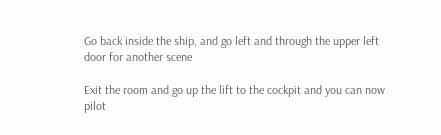Go back inside the ship, and go left and through the upper left door for another scene

Exit the room and go up the lift to the cockpit and you can now pilot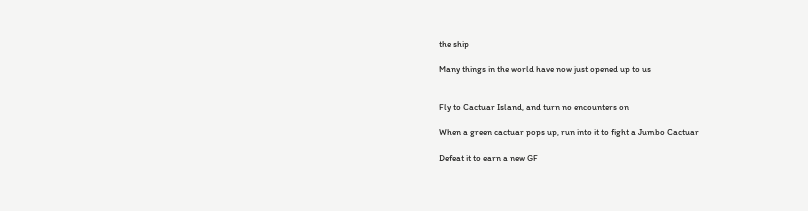the ship

Many things in the world have now just opened up to us


Fly to Cactuar Island, and turn no encounters on

When a green cactuar pops up, run into it to fight a Jumbo Cactuar

Defeat it to earn a new GF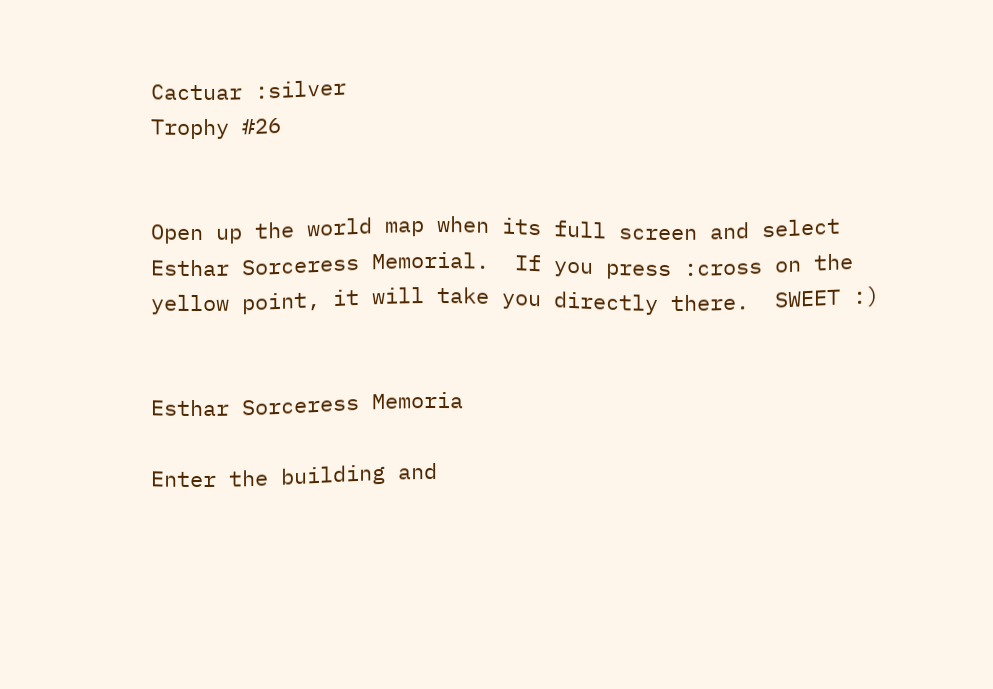Cactuar :silver
Trophy #26


Open up the world map when its full screen and select Esthar Sorceress Memorial.  If you press :cross on the yellow point, it will take you directly there.  SWEET :)


Esthar Sorceress Memoria

Enter the building and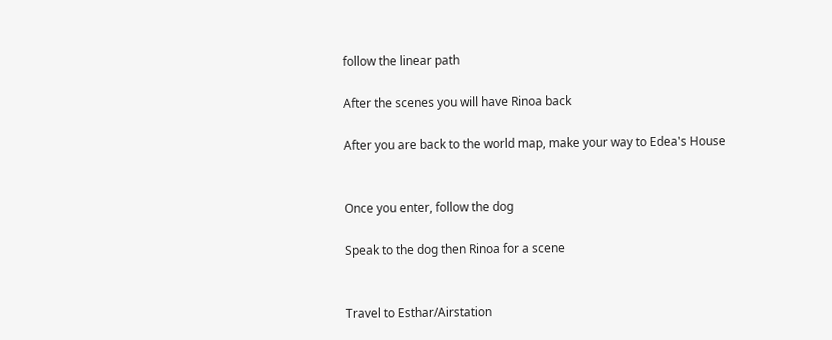follow the linear path

After the scenes you will have Rinoa back

After you are back to the world map, make your way to Edea's House


Once you enter, follow the dog

Speak to the dog then Rinoa for a scene


Travel to Esthar/Airstation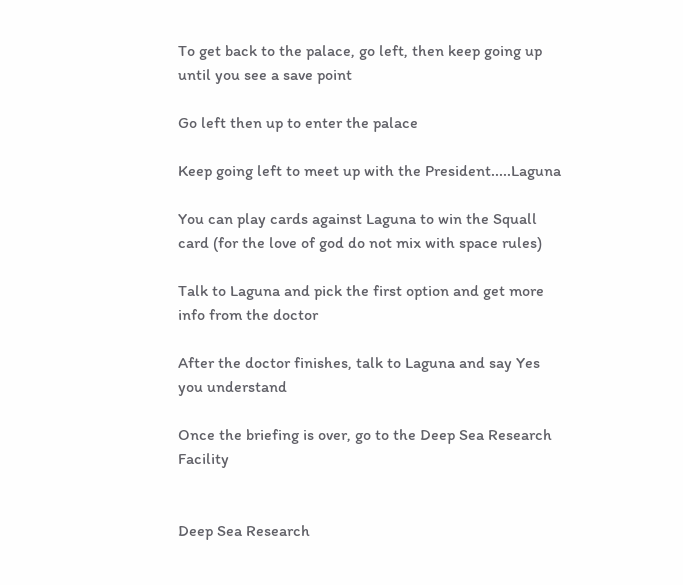To get back to the palace, go left, then keep going up until you see a save point

Go left then up to enter the palace

Keep going left to meet up with the President.....Laguna

You can play cards against Laguna to win the Squall card (for the love of god do not mix with space rules)

Talk to Laguna and pick the first option and get more info from the doctor

After the doctor finishes, talk to Laguna and say Yes you understand

Once the briefing is over, go to the Deep Sea Research Facility


Deep Sea Research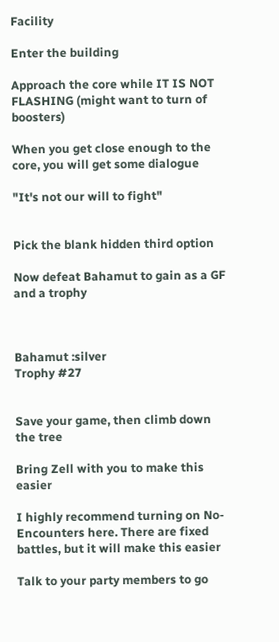Facility

Enter the building

Approach the core while IT IS NOT FLASHING (might want to turn of boosters)

When you get close enough to the core, you will get some dialogue

"It's not our will to fight"


Pick the blank hidden third option

Now defeat Bahamut to gain as a GF and a trophy



Bahamut :silver
Trophy #27


Save your game, then climb down the tree

Bring Zell with you to make this easier

I highly recommend turning on No-Encounters here. There are fixed battles, but it will make this easier

Talk to your party members to go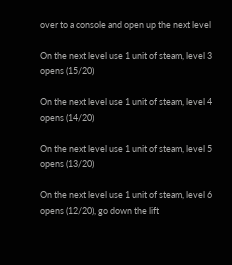over to a console and open up the next level

On the next level use 1 unit of steam, level 3 opens (15/20)

On the next level use 1 unit of steam, level 4 opens (14/20)

On the next level use 1 unit of steam, level 5 opens (13/20)

On the next level use 1 unit of steam, level 6 opens (12/20), go down the lift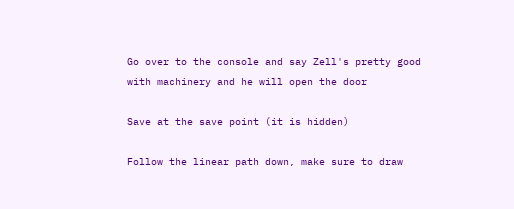Go over to the console and say Zell's pretty good with machinery and he will open the door

Save at the save point (it is hidden)

Follow the linear path down, make sure to draw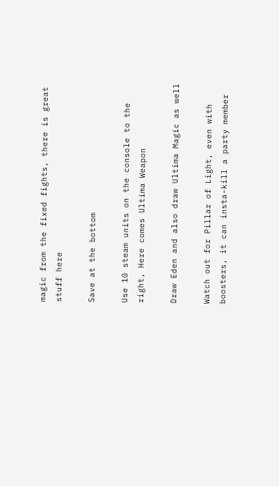magic from the fixed fights, there is great stuff here

Save at the bottom

Use 10 steam units on the console to the right, Here comes Ultima Weapon

Draw Eden and also draw Ultima Magic as well

Watch out for Pillar of Light, even with boosters, it can insta-kill a party member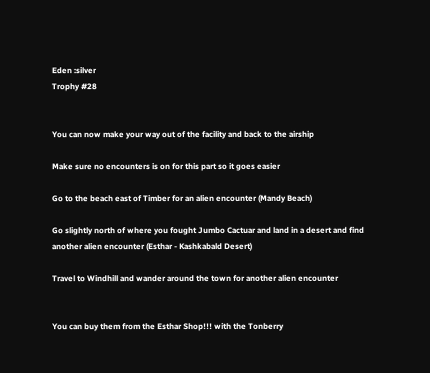Eden :silver
Trophy #28


You can now make your way out of the facility and back to the airship

Make sure no encounters is on for this part so it goes easier

Go to the beach east of Timber for an alien encounter (Mandy Beach)

Go slightly north of where you fought Jumbo Cactuar and land in a desert and find another alien encounter (Esthar - Kashkabald Desert)

Travel to Windhill and wander around the town for another alien encounter


You can buy them from the Esthar Shop!!! with the Tonberry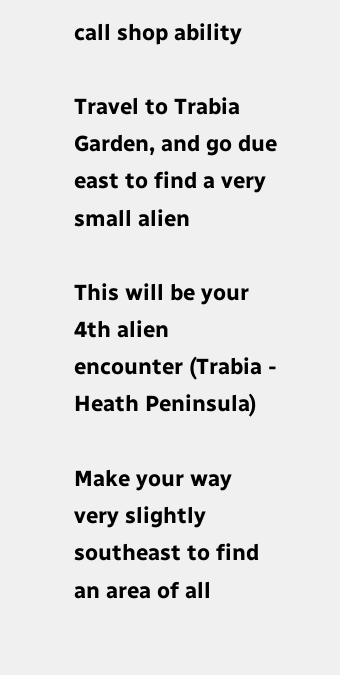call shop ability

Travel to Trabia Garden, and go due east to find a very small alien

This will be your 4th alien encounter (Trabia - Heath Peninsula)

Make your way very slightly southeast to find an area of all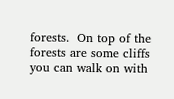forests.  On top of the forests are some cliffs you can walk on with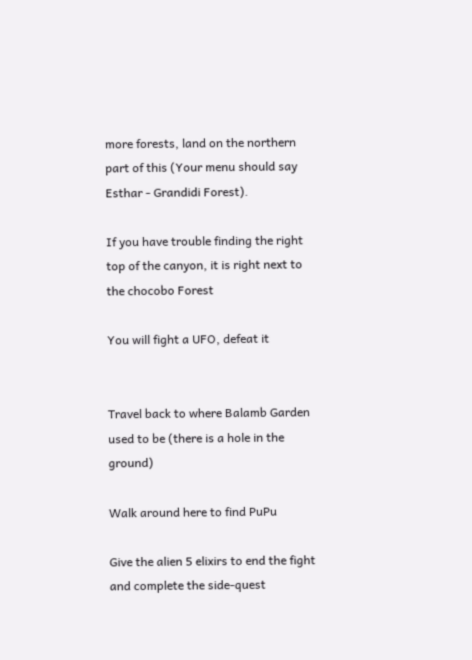more forests, land on the northern part of this (Your menu should say Esthar - Grandidi Forest).

If you have trouble finding the right top of the canyon, it is right next to the chocobo Forest

You will fight a UFO, defeat it


Travel back to where Balamb Garden used to be (there is a hole in the ground)

Walk around here to find PuPu

Give the alien 5 elixirs to end the fight and complete the side-quest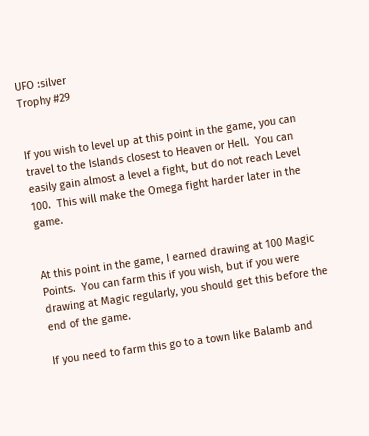UFO :silver
Trophy #29


If you wish to level up at this point in the game, you can travel to the Islands closest to Heaven or Hell.  You can easily gain almost a level a fight, but do not reach Level 100.  This will make the Omega fight harder later in the game.


At this point in the game, I earned drawing at 100 Magic Points.  You can farm this if you wish, but if you were drawing at Magic regularly, you should get this before the end of the game.

If you need to farm this go to a town like Balamb and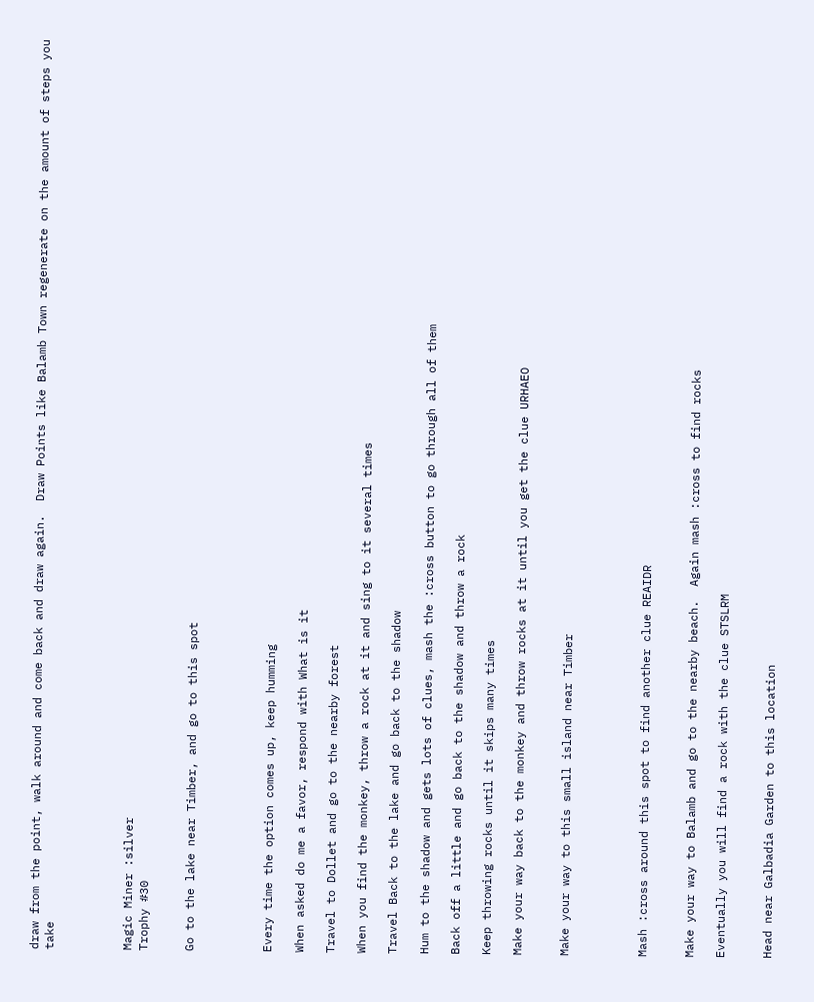draw from the point, walk around and come back and draw again.  Draw Points like Balamb Town regenerate on the amount of steps you take




Magic Miner :silver
Trophy #30


Go to the lake near Timber, and go to this spot




Every time the option comes up, keep humming

When asked do me a favor, respond with What is it

Travel to Dollet and go to the nearby forest

When you find the monkey, throw a rock at it and sing to it several times

Travel Back to the lake and go back to the shadow

Hum to the shadow and gets lots of clues, mash the :cross button to go through all of them

Back off a little and go back to the shadow and throw a rock

Keep throwing rocks until it skips many times

Make your way back to the monkey and throw rocks at it until you get the clue URHAEO


Make your way to this small island near Timber




Mash :cross around this spot to find another clue REAIDR


Make your way to Balamb and go to the nearby beach.  Again mash :cross to find rocks

Eventually you will find a rock with the clue STSLRM


Head near Galbadia Garden to this location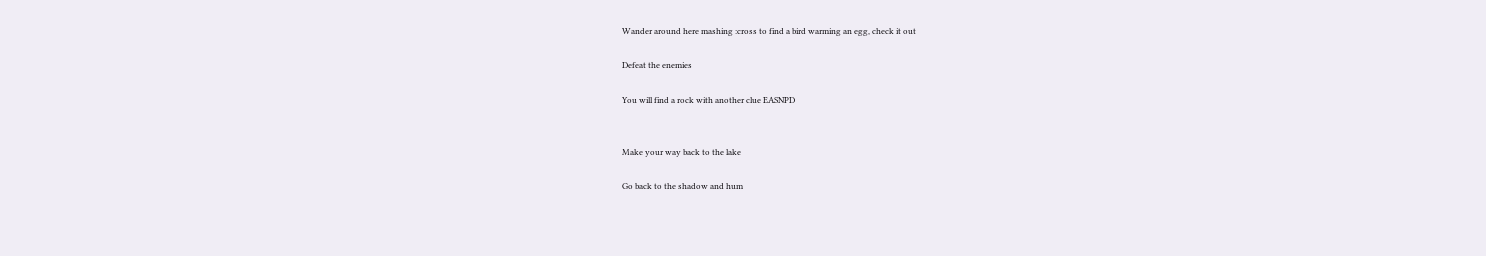Wander around here mashing :cross to find a bird warming an egg, check it out

Defeat the enemies

You will find a rock with another clue EASNPD


Make your way back to the lake

Go back to the shadow and hum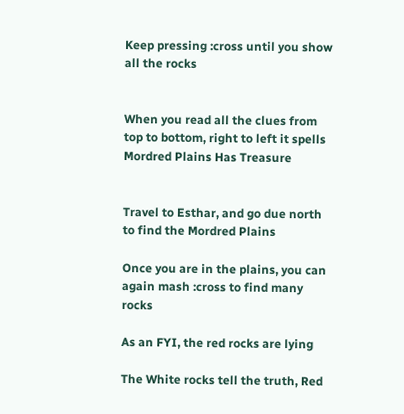Keep pressing :cross until you show all the rocks


When you read all the clues from top to bottom, right to left it spells Mordred Plains Has Treasure


Travel to Esthar, and go due north to find the Mordred Plains

Once you are in the plains, you can again mash :cross to find many rocks

As an FYI, the red rocks are lying

The White rocks tell the truth, Red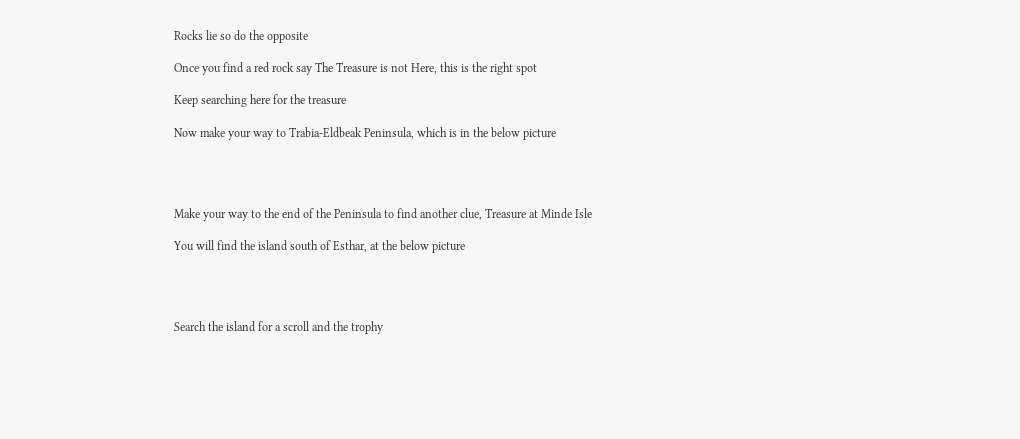Rocks lie so do the opposite

Once you find a red rock say The Treasure is not Here, this is the right spot

Keep searching here for the treasure

Now make your way to Trabia-Eldbeak Peninsula, which is in the below picture




Make your way to the end of the Peninsula to find another clue, Treasure at Minde Isle

You will find the island south of Esthar, at the below picture




Search the island for a scroll and the trophy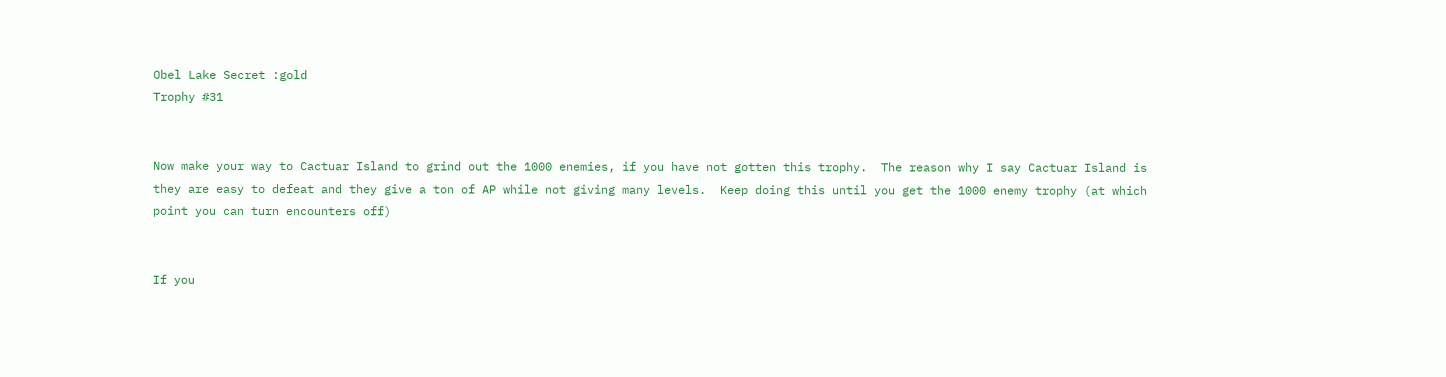Obel Lake Secret :gold
Trophy #31


Now make your way to Cactuar Island to grind out the 1000 enemies, if you have not gotten this trophy.  The reason why I say Cactuar Island is they are easy to defeat and they give a ton of AP while not giving many levels.  Keep doing this until you get the 1000 enemy trophy (at which point you can turn encounters off)


If you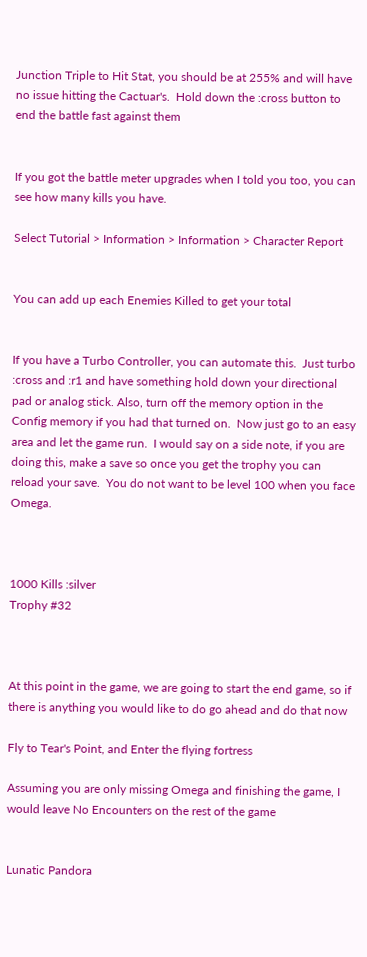Junction Triple to Hit Stat, you should be at 255% and will have no issue hitting the Cactuar's.  Hold down the :cross button to end the battle fast against them


If you got the battle meter upgrades when I told you too, you can see how many kills you have.

Select Tutorial > Information > Information > Character Report


You can add up each Enemies Killed to get your total


If you have a Turbo Controller, you can automate this.  Just turbo :cross and :r1 and have something hold down your directional pad or analog stick. Also, turn off the memory option in the Config memory if you had that turned on.  Now just go to an easy area and let the game run.  I would say on a side note, if you are doing this, make a save so once you get the trophy you can reload your save.  You do not want to be level 100 when you face Omega.



1000 Kills :silver
Trophy #32



At this point in the game, we are going to start the end game, so if there is anything you would like to do go ahead and do that now

Fly to Tear's Point, and Enter the flying fortress

Assuming you are only missing Omega and finishing the game, I would leave No Encounters on the rest of the game


Lunatic Pandora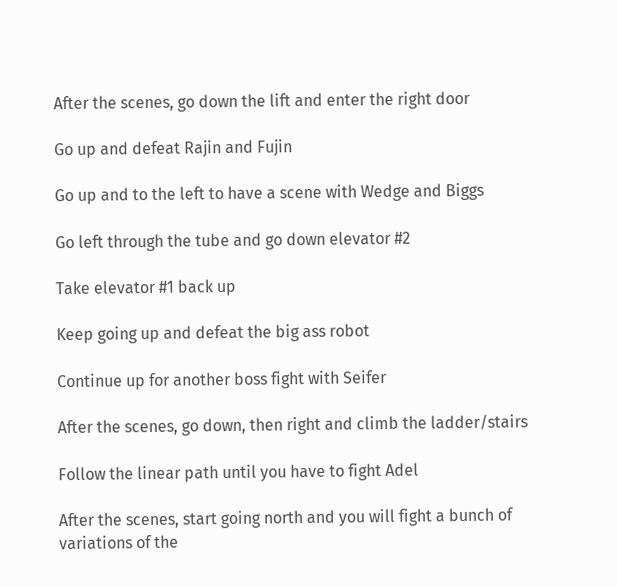After the scenes, go down the lift and enter the right door

Go up and defeat Rajin and Fujin

Go up and to the left to have a scene with Wedge and Biggs

Go left through the tube and go down elevator #2

Take elevator #1 back up

Keep going up and defeat the big ass robot

Continue up for another boss fight with Seifer

After the scenes, go down, then right and climb the ladder/stairs

Follow the linear path until you have to fight Adel

After the scenes, start going north and you will fight a bunch of variations of the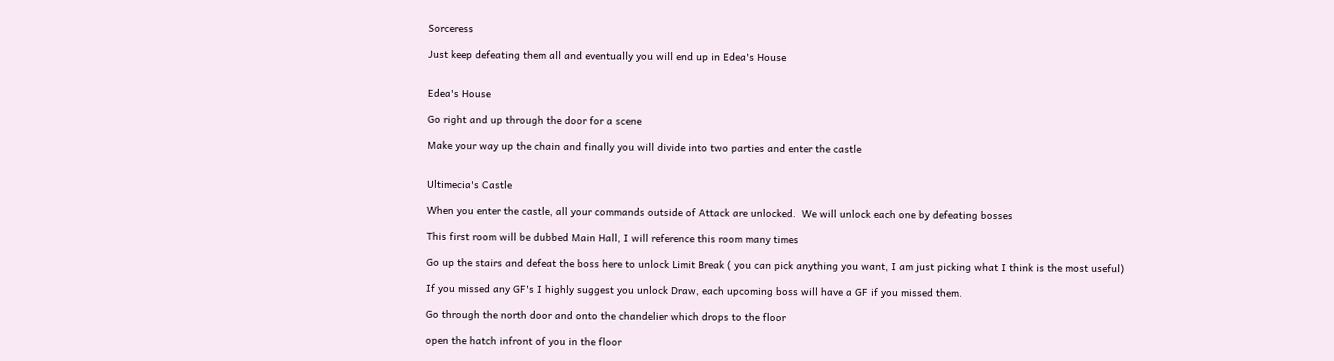Sorceress

Just keep defeating them all and eventually you will end up in Edea's House


Edea's House

Go right and up through the door for a scene

Make your way up the chain and finally you will divide into two parties and enter the castle


Ultimecia's Castle

When you enter the castle, all your commands outside of Attack are unlocked.  We will unlock each one by defeating bosses

This first room will be dubbed Main Hall, I will reference this room many times

Go up the stairs and defeat the boss here to unlock Limit Break ( you can pick anything you want, I am just picking what I think is the most useful)

If you missed any GF's I highly suggest you unlock Draw, each upcoming boss will have a GF if you missed them.

Go through the north door and onto the chandelier which drops to the floor

open the hatch infront of you in the floor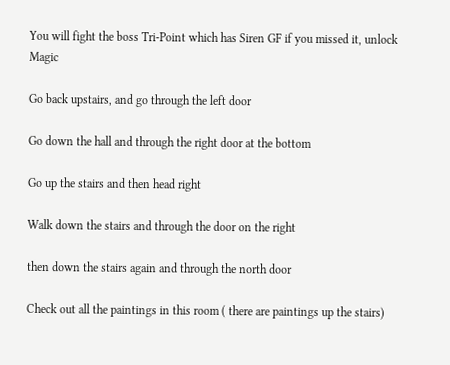You will fight the boss Tri-Point which has Siren GF if you missed it, unlock Magic

Go back upstairs, and go through the left door

Go down the hall and through the right door at the bottom

Go up the stairs and then head right

Walk down the stairs and through the door on the right

then down the stairs again and through the north door

Check out all the paintings in this room ( there are paintings up the stairs)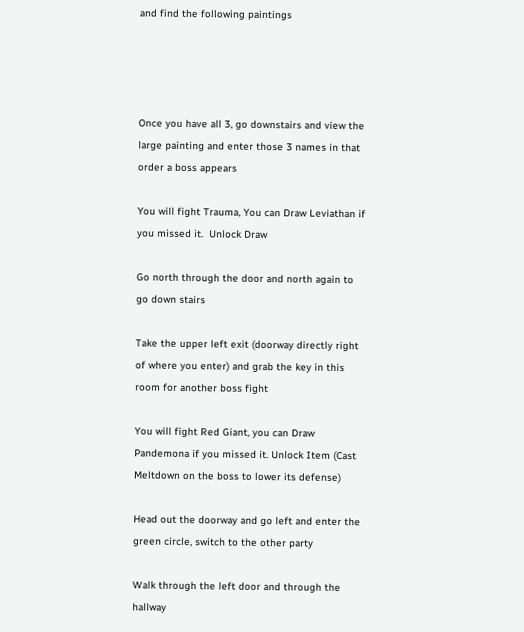and find the following paintings




Once you have all 3, go downstairs and view the large painting and enter those 3 names in that order a boss appears

You will fight Trauma, You can Draw Leviathan if you missed it.  Unlock Draw

Go north through the door and north again to go down stairs

Take the upper left exit (doorway directly right of where you enter) and grab the key in this room for another boss fight

You will fight Red Giant, you can Draw Pandemona if you missed it. Unlock Item (Cast Meltdown on the boss to lower its defense)

Head out the doorway and go left and enter the green circle, switch to the other party

Walk through the left door and through the hallway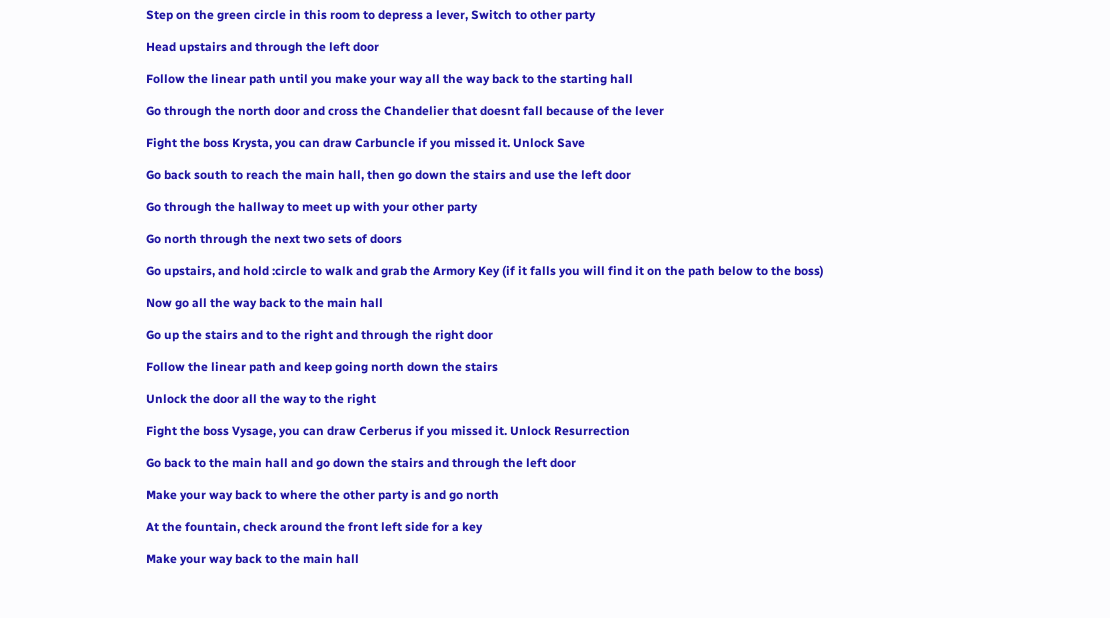Step on the green circle in this room to depress a lever, Switch to other party

Head upstairs and through the left door

Follow the linear path until you make your way all the way back to the starting hall

Go through the north door and cross the Chandelier that doesnt fall because of the lever

Fight the boss Krysta, you can draw Carbuncle if you missed it. Unlock Save

Go back south to reach the main hall, then go down the stairs and use the left door

Go through the hallway to meet up with your other party

Go north through the next two sets of doors

Go upstairs, and hold :circle to walk and grab the Armory Key (if it falls you will find it on the path below to the boss)

Now go all the way back to the main hall

Go up the stairs and to the right and through the right door

Follow the linear path and keep going north down the stairs

Unlock the door all the way to the right

Fight the boss Vysage, you can draw Cerberus if you missed it. Unlock Resurrection

Go back to the main hall and go down the stairs and through the left door

Make your way back to where the other party is and go north

At the fountain, check around the front left side for a key

Make your way back to the main hall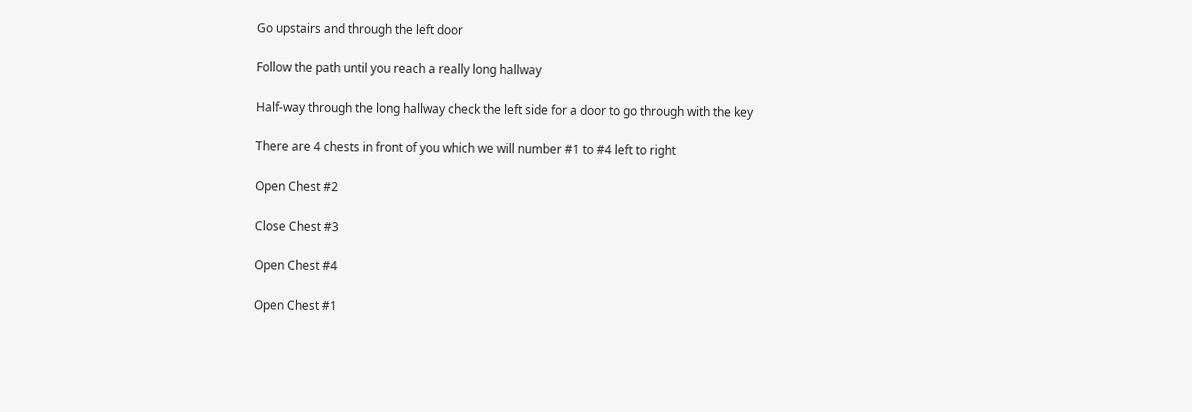Go upstairs and through the left door

Follow the path until you reach a really long hallway

Half-way through the long hallway check the left side for a door to go through with the key

There are 4 chests in front of you which we will number #1 to #4 left to right

Open Chest #2

Close Chest #3

Open Chest #4

Open Chest #1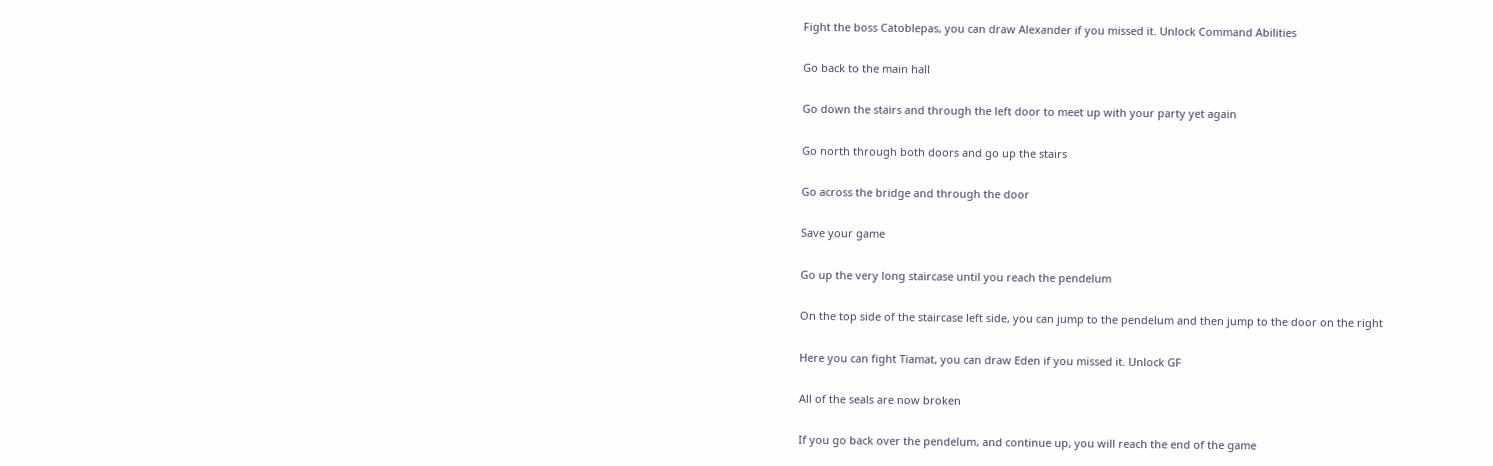Fight the boss Catoblepas, you can draw Alexander if you missed it. Unlock Command Abilities

Go back to the main hall

Go down the stairs and through the left door to meet up with your party yet again

Go north through both doors and go up the stairs

Go across the bridge and through the door

Save your game

Go up the very long staircase until you reach the pendelum

On the top side of the staircase left side, you can jump to the pendelum and then jump to the door on the right

Here you can fight Tiamat, you can draw Eden if you missed it. Unlock GF

All of the seals are now broken

If you go back over the pendelum, and continue up, you will reach the end of the game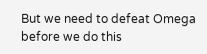But we need to defeat Omega before we do this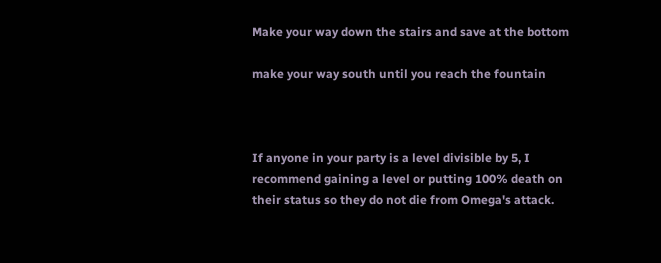Make your way down the stairs and save at the bottom

make your way south until you reach the fountain



If anyone in your party is a level divisible by 5, I recommend gaining a level or putting 100% death on their status so they do not die from Omega's attack.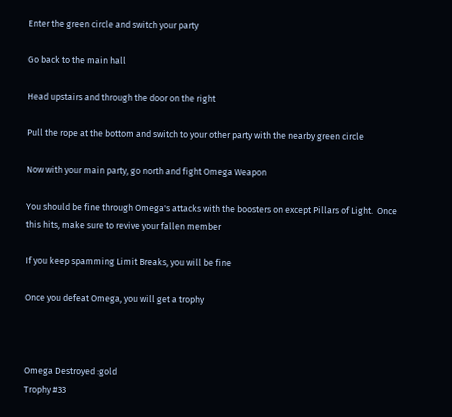Enter the green circle and switch your party

Go back to the main hall

Head upstairs and through the door on the right

Pull the rope at the bottom and switch to your other party with the nearby green circle

Now with your main party, go north and fight Omega Weapon

You should be fine through Omega's attacks with the boosters on except Pillars of Light.  Once this hits, make sure to revive your fallen member

If you keep spamming Limit Breaks, you will be fine

Once you defeat Omega, you will get a trophy



Omega Destroyed :gold
Trophy #33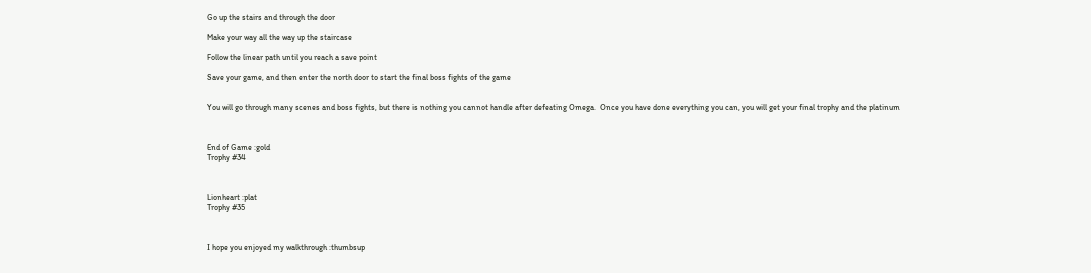Go up the stairs and through the door

Make your way all the way up the staircase

Follow the linear path until you reach a save point

Save your game, and then enter the north door to start the final boss fights of the game


You will go through many scenes and boss fights, but there is nothing you cannot handle after defeating Omega.  Once you have done everything you can, you will get your final trophy and the platinum



End of Game :gold
Trophy #34



Lionheart :plat
Trophy #35



I hope you enjoyed my walkthrough :thumbsup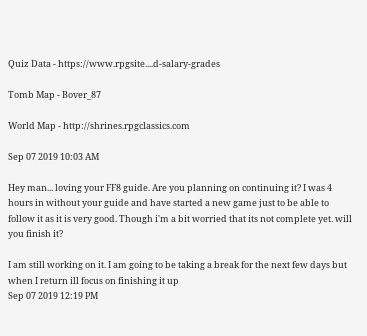Quiz Data - https://www.rpgsite....d-salary-grades

Tomb Map - Bover_87

World Map - http://shrines.rpgclassics.com

Sep 07 2019 10:03 AM

Hey man... loving your FF8 guide. Are you planning on continuing it? I was 4 hours in without your guide and have started a new game just to be able to follow it as it is very good. Though i'm a bit worried that its not complete yet. will you finish it?

I am still working on it. I am going to be taking a break for the next few days but when I return ill focus on finishing it up
Sep 07 2019 12:19 PM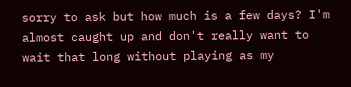sorry to ask but how much is a few days? I'm almost caught up and don't really want to wait that long without playing as my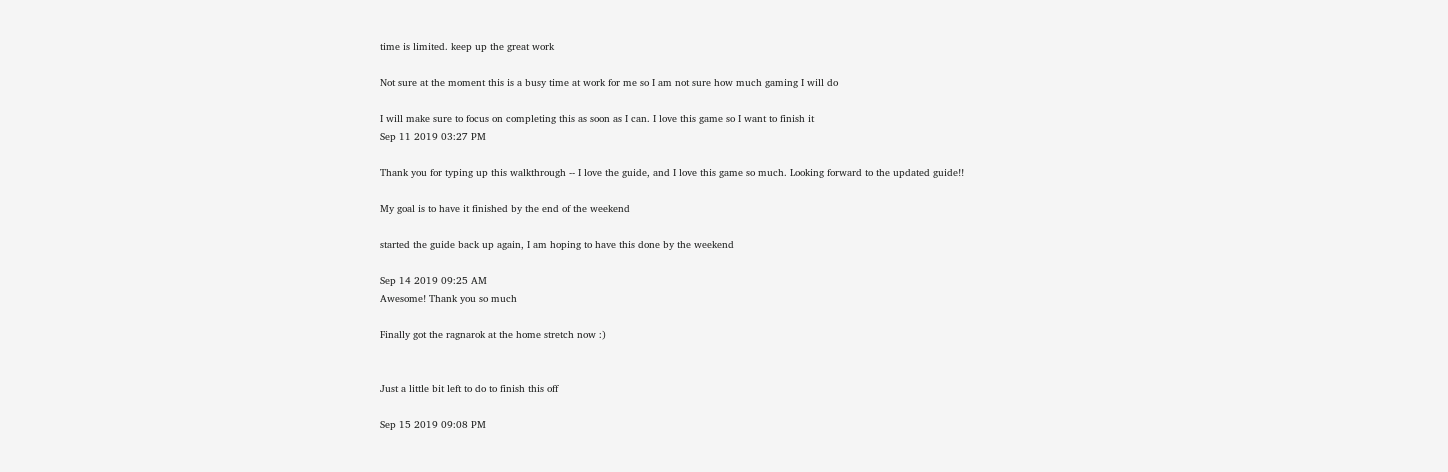time is limited. keep up the great work

Not sure at the moment this is a busy time at work for me so I am not sure how much gaming I will do

I will make sure to focus on completing this as soon as I can. I love this game so I want to finish it
Sep 11 2019 03:27 PM

Thank you for typing up this walkthrough -- I love the guide, and I love this game so much. Looking forward to the updated guide!!

My goal is to have it finished by the end of the weekend

started the guide back up again, I am hoping to have this done by the weekend

Sep 14 2019 09:25 AM
Awesome! Thank you so much

Finally got the ragnarok at the home stretch now :)


Just a little bit left to do to finish this off

Sep 15 2019 09:08 PM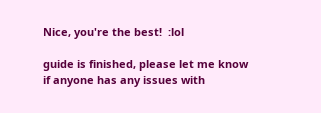Nice, you're the best!  :lol

guide is finished, please let me know if anyone has any issues with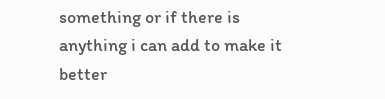something or if there is anything i can add to make it better